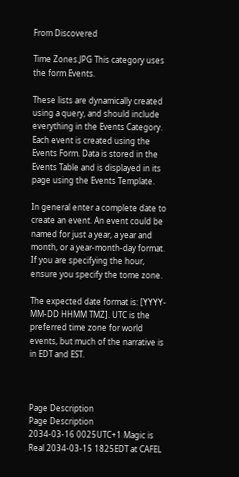From Discovered

Time Zones.JPG This category uses the form Events.

These lists are dynamically created using a query, and should include everything in the Events Category. Each event is created using the Events Form. Data is stored in the Events Table and is displayed in its page using the Events Template.

In general enter a complete date to create an event. An event could be named for just a year, a year and month, or a year-month-day format. If you are specifying the hour, ensure you specify the tome zone.

The expected date format is: [YYYY-MM-DD HHMM TMZ]. UTC is the preferred time zone for world events, but much of the narrative is in EDT and EST.



Page Description
Page Description
2034-03-16 0025UTC+1 Magic is Real 2034-03-15 1825EDT at CAFEL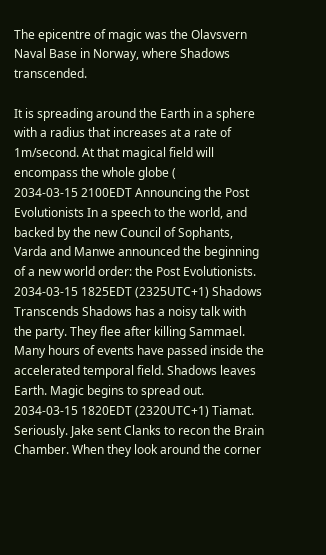The epicentre of magic was the Olavsvern Naval Base in Norway, where Shadows transcended.

It is spreading around the Earth in a sphere with a radius that increases at a rate of 1m/second. At that magical field will encompass the whole globe (
2034-03-15 2100EDT Announcing the Post Evolutionists In a speech to the world, and backed by the new Council of Sophants, Varda and Manwe announced the beginning of a new world order: the Post Evolutionists.
2034-03-15 1825EDT (2325UTC+1) Shadows Transcends Shadows has a noisy talk with the party. They flee after killing Sammael. Many hours of events have passed inside the accelerated temporal field. Shadows leaves Earth. Magic begins to spread out.
2034-03-15 1820EDT (2320UTC+1) Tiamat. Seriously. Jake sent Clanks to recon the Brain Chamber. When they look around the corner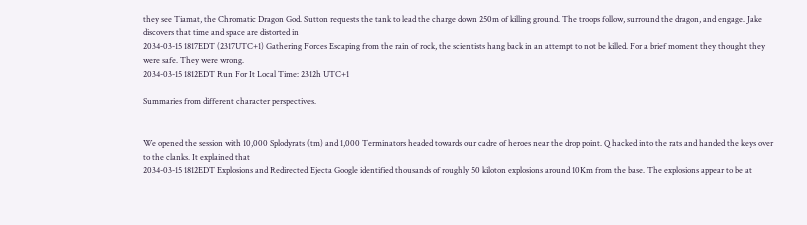they see Tiamat, the Chromatic Dragon God. Sutton requests the tank to lead the charge down 250m of killing ground. The troops follow, surround the dragon, and engage. Jake discovers that time and space are distorted in
2034-03-15 1817EDT (2317UTC+1) Gathering Forces Escaping from the rain of rock, the scientists hang back in an attempt to not be killed. For a brief moment they thought they were safe. They were wrong.
2034-03-15 1812EDT Run For It Local Time: 2312h UTC+1

Summaries from different character perspectives.


We opened the session with 10,000 Splodyrats (tm) and 1,000 Terminators headed towards our cadre of heroes near the drop point. Q hacked into the rats and handed the keys over to the clanks. It explained that
2034-03-15 1812EDT Explosions and Redirected Ejecta Google identified thousands of roughly 50 kiloton explosions around 10Km from the base. The explosions appear to be at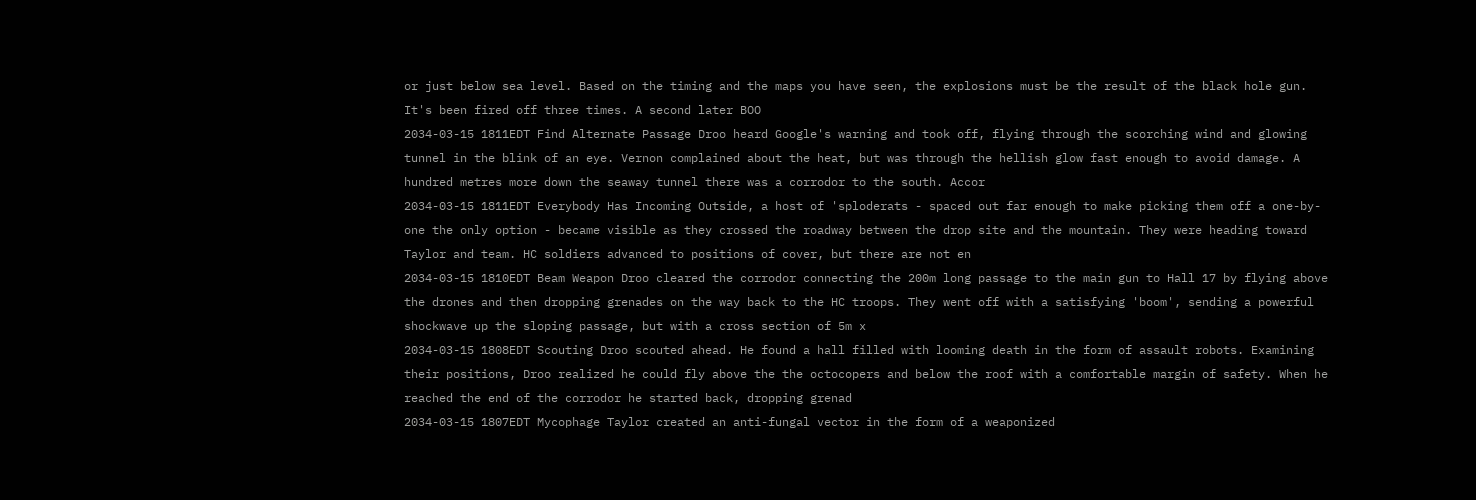or just below sea level. Based on the timing and the maps you have seen, the explosions must be the result of the black hole gun. It's been fired off three times. A second later BOO
2034-03-15 1811EDT Find Alternate Passage Droo heard Google's warning and took off, flying through the scorching wind and glowing tunnel in the blink of an eye. Vernon complained about the heat, but was through the hellish glow fast enough to avoid damage. A hundred metres more down the seaway tunnel there was a corrodor to the south. Accor
2034-03-15 1811EDT Everybody Has Incoming Outside, a host of 'sploderats - spaced out far enough to make picking them off a one-by-one the only option - became visible as they crossed the roadway between the drop site and the mountain. They were heading toward Taylor and team. HC soldiers advanced to positions of cover, but there are not en
2034-03-15 1810EDT Beam Weapon Droo cleared the corrodor connecting the 200m long passage to the main gun to Hall 17 by flying above the drones and then dropping grenades on the way back to the HC troops. They went off with a satisfying 'boom', sending a powerful shockwave up the sloping passage, but with a cross section of 5m x
2034-03-15 1808EDT Scouting Droo scouted ahead. He found a hall filled with looming death in the form of assault robots. Examining their positions, Droo realized he could fly above the the octocopers and below the roof with a comfortable margin of safety. When he reached the end of the corrodor he started back, dropping grenad
2034-03-15 1807EDT Mycophage Taylor created an anti-fungal vector in the form of a weaponized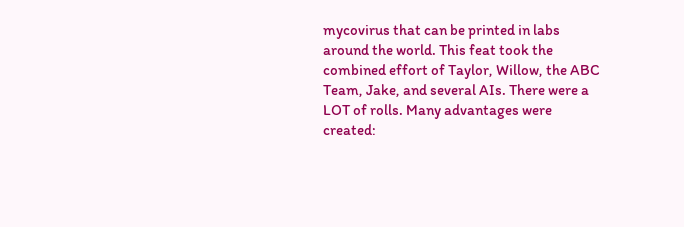mycovirus that can be printed in labs around the world. This feat took the combined effort of Taylor, Willow, the ABC Team, Jake, and several AIs. There were a LOT of rolls. Many advantages were created: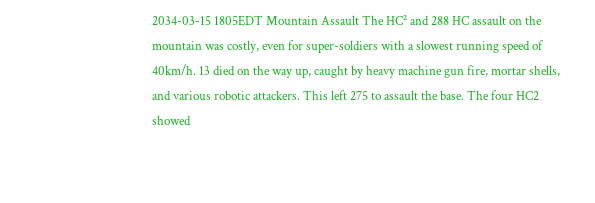2034-03-15 1805EDT Mountain Assault The HC² and 288 HC assault on the mountain was costly, even for super-soldiers with a slowest running speed of 40km/h. 13 died on the way up, caught by heavy machine gun fire, mortar shells, and various robotic attackers. This left 275 to assault the base. The four HC2 showed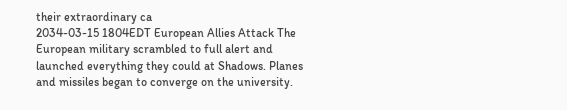their extraordinary ca
2034-03-15 1804EDT European Allies Attack The European military scrambled to full alert and launched everything they could at Shadows. Planes and missiles began to converge on the university.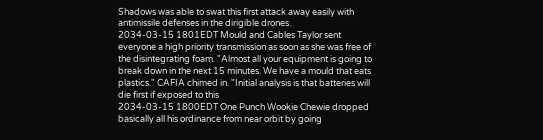Shadows was able to swat this first attack away easily with antimissile defenses in the dirigible drones.
2034-03-15 1801EDT Mould and Cables Taylor sent everyone a high priority transmission as soon as she was free of the disintegrating foam. "Almost all your equipment is going to break down in the next 15 minutes. We have a mould that eats plastics." CAFIA chimed in. "Initial analysis is that batteries will die first if exposed to this
2034-03-15 1800EDT One Punch Wookie Chewie dropped basically all his ordinance from near orbit by going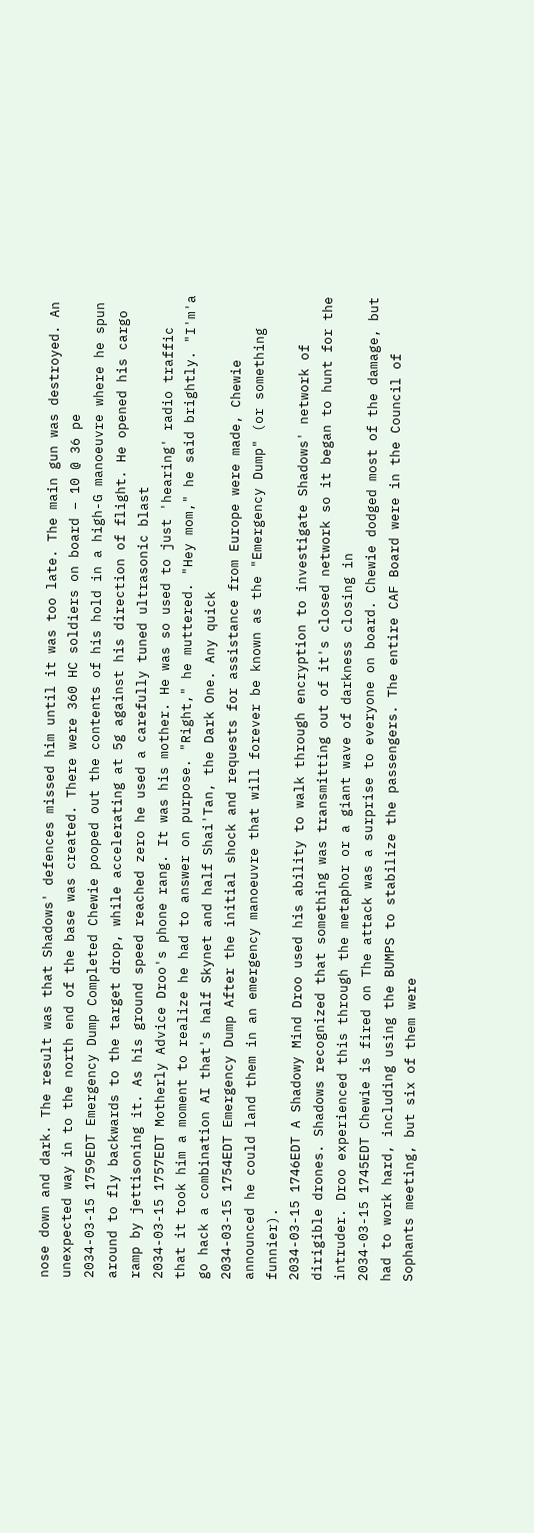nose down and dark. The result was that Shadows' defences missed him until it was too late. The main gun was destroyed. An unexpected way in to the north end of the base was created. There were 360 HC soldiers on board – 10 @ 36 pe
2034-03-15 1759EDT Emergency Dump Completed Chewie pooped out the contents of his hold in a high-G manoeuvre where he spun around to fly backwards to the target drop, while accelerating at 5g against his direction of flight. He opened his cargo ramp by jettisoning it. As his ground speed reached zero he used a carefully tuned ultrasonic blast
2034-03-15 1757EDT Motherly Advice Droo's phone rang. It was his mother. He was so used to just 'hearing' radio traffic that it took him a moment to realize he had to answer on purpose. "Right," he muttered. "Hey mom," he said brightly. "I'm'a go hack a combination AI that's half Skynet and half Shai'Tan, the Dark One. Any quick
2034-03-15 1754EDT Emergency Dump After the initial shock and requests for assistance from Europe were made, Chewie announced he could land them in an emergency manoeuvre that will forever be known as the "Emergency Dump" (or something funnier).
2034-03-15 1746EDT A Shadowy Mind Droo used his ability to walk through encryption to investigate Shadows' network of dirigible drones. Shadows recognized that something was transmitting out of it's closed network so it began to hunt for the intruder. Droo experienced this through the metaphor or a giant wave of darkness closing in
2034-03-15 1745EDT Chewie is fired on The attack was a surprise to everyone on board. Chewie dodged most of the damage, but had to work hard, including using the BUMPS to stabilize the passengers. The entire CAF Board were in the Council of Sophants meeting, but six of them were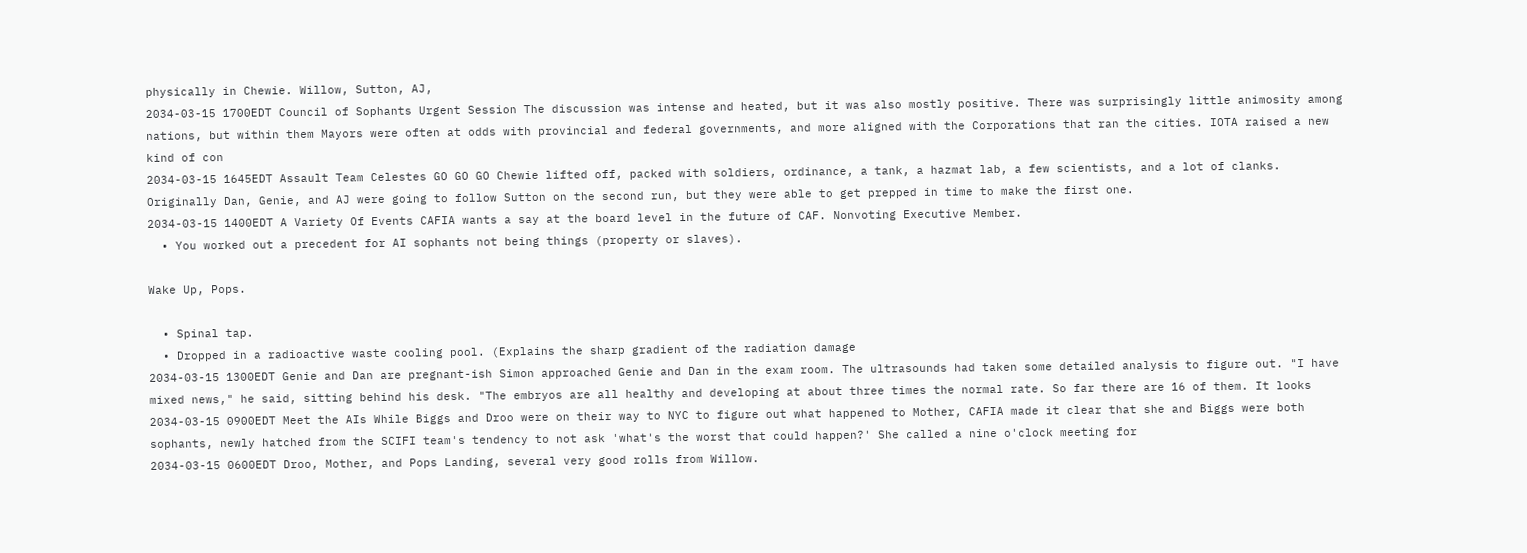physically in Chewie. Willow, Sutton, AJ,
2034-03-15 1700EDT Council of Sophants Urgent Session The discussion was intense and heated, but it was also mostly positive. There was surprisingly little animosity among nations, but within them Mayors were often at odds with provincial and federal governments, and more aligned with the Corporations that ran the cities. IOTA raised a new kind of con
2034-03-15 1645EDT Assault Team Celestes GO GO GO Chewie lifted off, packed with soldiers, ordinance, a tank, a hazmat lab, a few scientists, and a lot of clanks. Originally Dan, Genie, and AJ were going to follow Sutton on the second run, but they were able to get prepped in time to make the first one.
2034-03-15 1400EDT A Variety Of Events CAFIA wants a say at the board level in the future of CAF. Nonvoting Executive Member.
  • You worked out a precedent for AI sophants not being things (property or slaves).

Wake Up, Pops.

  • Spinal tap.
  • Dropped in a radioactive waste cooling pool. (Explains the sharp gradient of the radiation damage
2034-03-15 1300EDT Genie and Dan are pregnant-ish Simon approached Genie and Dan in the exam room. The ultrasounds had taken some detailed analysis to figure out. "I have mixed news," he said, sitting behind his desk. "The embryos are all healthy and developing at about three times the normal rate. So far there are 16 of them. It looks
2034-03-15 0900EDT Meet the AIs While Biggs and Droo were on their way to NYC to figure out what happened to Mother, CAFIA made it clear that she and Biggs were both sophants, newly hatched from the SCIFI team's tendency to not ask 'what's the worst that could happen?' She called a nine o'clock meeting for
2034-03-15 0600EDT Droo, Mother, and Pops Landing, several very good rolls from Willow.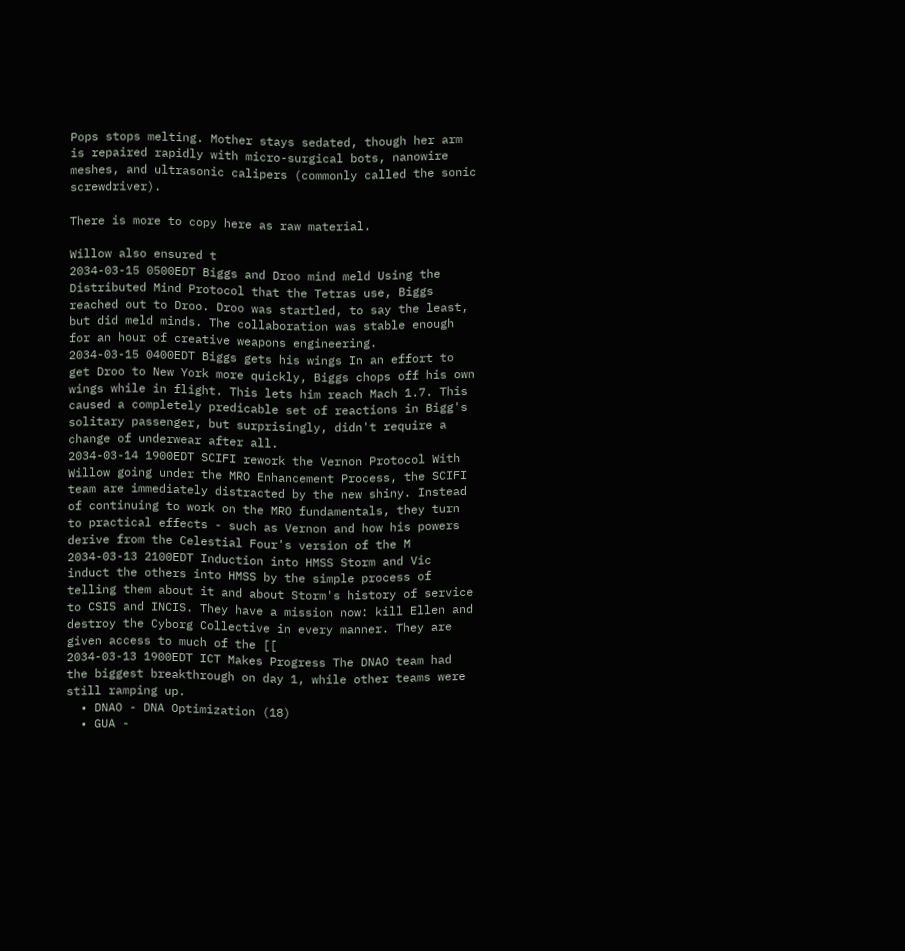Pops stops melting. Mother stays sedated, though her arm is repaired rapidly with micro-surgical bots, nanowire meshes, and ultrasonic calipers (commonly called the sonic screwdriver).

There is more to copy here as raw material.

Willow also ensured t
2034-03-15 0500EDT Biggs and Droo mind meld Using the Distributed Mind Protocol that the Tetras use, Biggs reached out to Droo. Droo was startled, to say the least, but did meld minds. The collaboration was stable enough for an hour of creative weapons engineering.
2034-03-15 0400EDT Biggs gets his wings In an effort to get Droo to New York more quickly, Biggs chops off his own wings while in flight. This lets him reach Mach 1.7. This caused a completely predicable set of reactions in Bigg's solitary passenger, but surprisingly, didn't require a change of underwear after all.
2034-03-14 1900EDT SCIFI rework the Vernon Protocol With Willow going under the MRO Enhancement Process, the SCIFI team are immediately distracted by the new shiny. Instead of continuing to work on the MRO fundamentals, they turn to practical effects - such as Vernon and how his powers derive from the Celestial Four's version of the M
2034-03-13 2100EDT Induction into HMSS Storm and Vic induct the others into HMSS by the simple process of telling them about it and about Storm's history of service to CSIS and INCIS. They have a mission now: kill Ellen and destroy the Cyborg Collective in every manner. They are given access to much of the [[
2034-03-13 1900EDT ICT Makes Progress The DNAO team had the biggest breakthrough on day 1, while other teams were still ramping up.
  • DNAO - DNA Optimization (18)
  • GUA -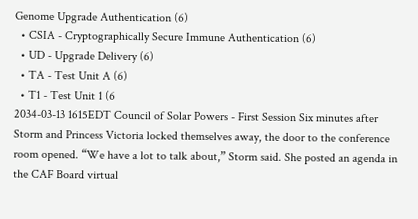Genome Upgrade Authentication (6)
  • CSIA - Cryptographically Secure Immune Authentication (6)
  • UD - Upgrade Delivery (6)
  • TA - Test Unit A (6)
  • T1 - Test Unit 1 (6
2034-03-13 1615EDT Council of Solar Powers - First Session Six minutes after Storm and Princess Victoria locked themselves away, the door to the conference room opened. “We have a lot to talk about,” Storm said. She posted an agenda in the CAF Board virtual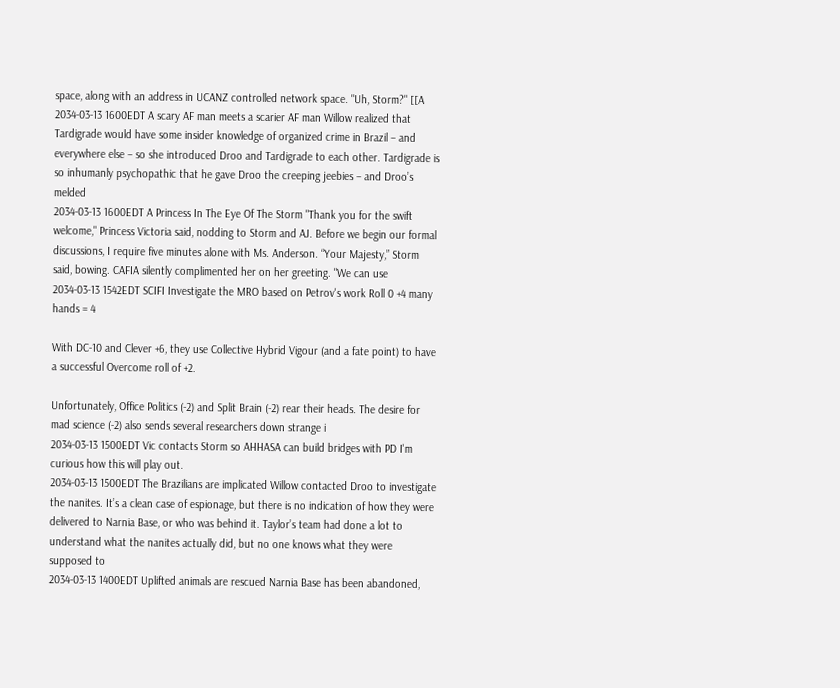space, along with an address in UCANZ controlled network space. "Uh, Storm?" [[A
2034-03-13 1600EDT A scary AF man meets a scarier AF man Willow realized that Tardigrade would have some insider knowledge of organized crime in Brazil – and everywhere else – so she introduced Droo and Tardigrade to each other. Tardigrade is so inhumanly psychopathic that he gave Droo the creeping jeebies – and Droo’s melded
2034-03-13 1600EDT A Princess In The Eye Of The Storm "Thank you for the swift welcome," Princess Victoria said, nodding to Storm and AJ. Before we begin our formal discussions, I require five minutes alone with Ms. Anderson. “Your Majesty,” Storm said, bowing. CAFIA silently complimented her on her greeting. "We can use
2034-03-13 1542EDT SCIFI Investigate the MRO based on Petrov's work Roll 0 +4 many hands = 4

With DC-10 and Clever +6, they use Collective Hybrid Vigour (and a fate point) to have a successful Overcome roll of +2.

Unfortunately, Office Politics (-2) and Split Brain (-2) rear their heads. The desire for mad science (-2) also sends several researchers down strange i
2034-03-13 1500EDT Vic contacts Storm so AHHASA can build bridges with PD I'm curious how this will play out.
2034-03-13 1500EDT The Brazilians are implicated Willow contacted Droo to investigate the nanites. It’s a clean case of espionage, but there is no indication of how they were delivered to Narnia Base, or who was behind it. Taylor’s team had done a lot to understand what the nanites actually did, but no one knows what they were supposed to
2034-03-13 1400EDT Uplifted animals are rescued Narnia Base has been abandoned,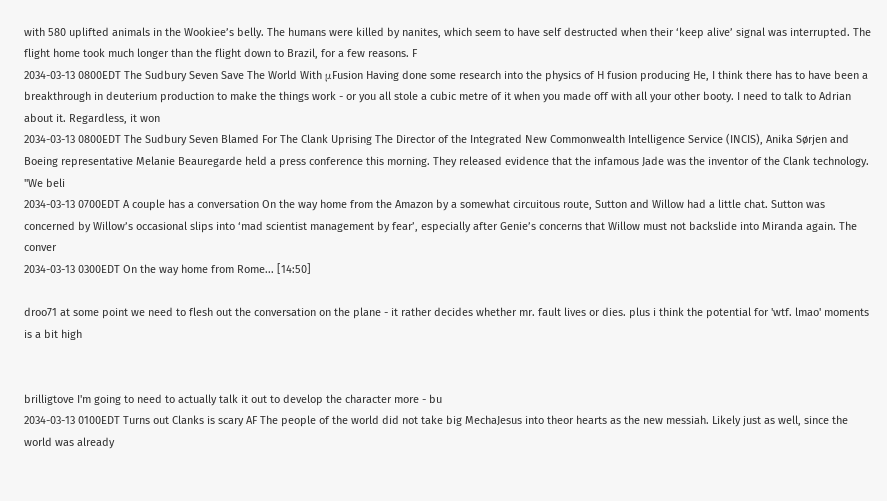with 580 uplifted animals in the Wookiee’s belly. The humans were killed by nanites, which seem to have self destructed when their ‘keep alive’ signal was interrupted. The flight home took much longer than the flight down to Brazil, for a few reasons. F
2034-03-13 0800EDT The Sudbury Seven Save The World With μFusion Having done some research into the physics of H fusion producing He, I think there has to have been a breakthrough in deuterium production to make the things work - or you all stole a cubic metre of it when you made off with all your other booty. I need to talk to Adrian about it. Regardless, it won
2034-03-13 0800EDT The Sudbury Seven Blamed For The Clank Uprising The Director of the Integrated New Commonwealth Intelligence Service (INCIS), Anika Sørjen and Boeing representative Melanie Beauregarde held a press conference this morning. They released evidence that the infamous Jade was the inventor of the Clank technology. "We beli
2034-03-13 0700EDT A couple has a conversation On the way home from the Amazon by a somewhat circuitous route, Sutton and Willow had a little chat. Sutton was concerned by Willow’s occasional slips into ‘mad scientist management by fear’, especially after Genie’s concerns that Willow must not backslide into Miranda again. The conver
2034-03-13 0300EDT On the way home from Rome... [14:50]

droo71 at some point we need to flesh out the conversation on the plane - it rather decides whether mr. fault lives or dies. plus i think the potential for 'wtf. lmao' moments is a bit high


brilligtove I'm going to need to actually talk it out to develop the character more - bu
2034-03-13 0100EDT Turns out Clanks is scary AF The people of the world did not take big MechaJesus into theor hearts as the new messiah. Likely just as well, since the world was already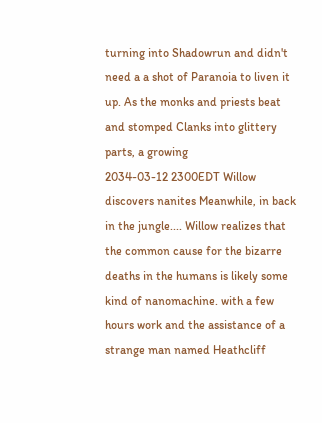turning into Shadowrun and didn't need a a shot of Paranoia to liven it up. As the monks and priests beat and stomped Clanks into glittery parts, a growing
2034-03-12 2300EDT Willow discovers nanites Meanwhile, in back in the jungle.... Willow realizes that the common cause for the bizarre deaths in the humans is likely some kind of nanomachine. with a few hours work and the assistance of a strange man named Heathcliff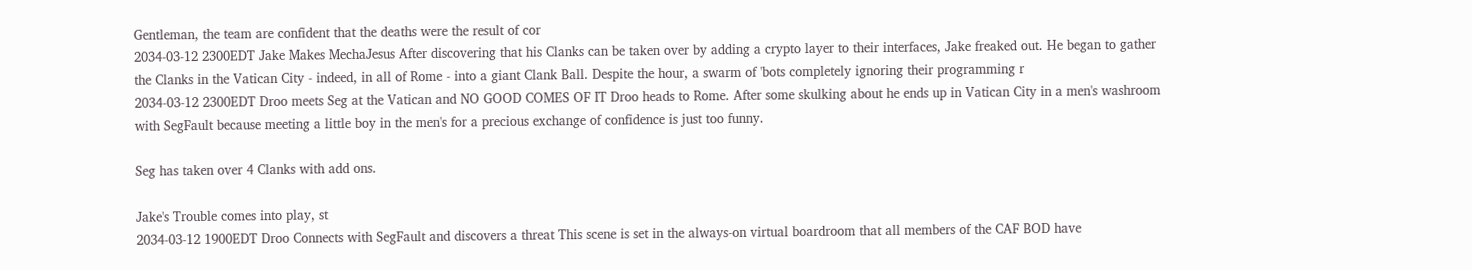Gentleman, the team are confident that the deaths were the result of cor
2034-03-12 2300EDT Jake Makes MechaJesus After discovering that his Clanks can be taken over by adding a crypto layer to their interfaces, Jake freaked out. He began to gather the Clanks in the Vatican City - indeed, in all of Rome - into a giant Clank Ball. Despite the hour, a swarm of 'bots completely ignoring their programming r
2034-03-12 2300EDT Droo meets Seg at the Vatican and NO GOOD COMES OF IT Droo heads to Rome. After some skulking about he ends up in Vatican City in a men's washroom with SegFault because meeting a little boy in the men's for a precious exchange of confidence is just too funny.

Seg has taken over 4 Clanks with add ons.

Jake's Trouble comes into play, st
2034-03-12 1900EDT Droo Connects with SegFault and discovers a threat This scene is set in the always-on virtual boardroom that all members of the CAF BOD have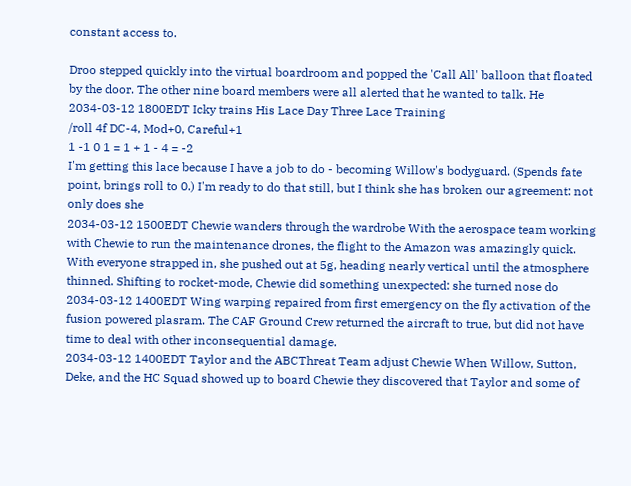constant access to.

Droo stepped quickly into the virtual boardroom and popped the 'Call All' balloon that floated by the door. The other nine board members were all alerted that he wanted to talk. He
2034-03-12 1800EDT Icky trains His Lace Day Three Lace Training
/roll 4f DC-4, Mod+0, Careful+1
1 -1 0 1 = 1 + 1 - 4 = -2
I'm getting this lace because I have a job to do - becoming Willow's bodyguard. (Spends fate point, brings roll to 0.) I'm ready to do that still, but I think she has broken our agreement: not only does she
2034-03-12 1500EDT Chewie wanders through the wardrobe With the aerospace team working with Chewie to run the maintenance drones, the flight to the Amazon was amazingly quick. With everyone strapped in, she pushed out at 5g, heading nearly vertical until the atmosphere thinned. Shifting to rocket-mode, Chewie did something unexpected: she turned nose do
2034-03-12 1400EDT Wing warping repaired from first emergency on the fly activation of the fusion powered plasram. The CAF Ground Crew returned the aircraft to true, but did not have time to deal with other inconsequential damage.
2034-03-12 1400EDT Taylor and the ABCThreat Team adjust Chewie When Willow, Sutton, Deke, and the HC Squad showed up to board Chewie they discovered that Taylor and some of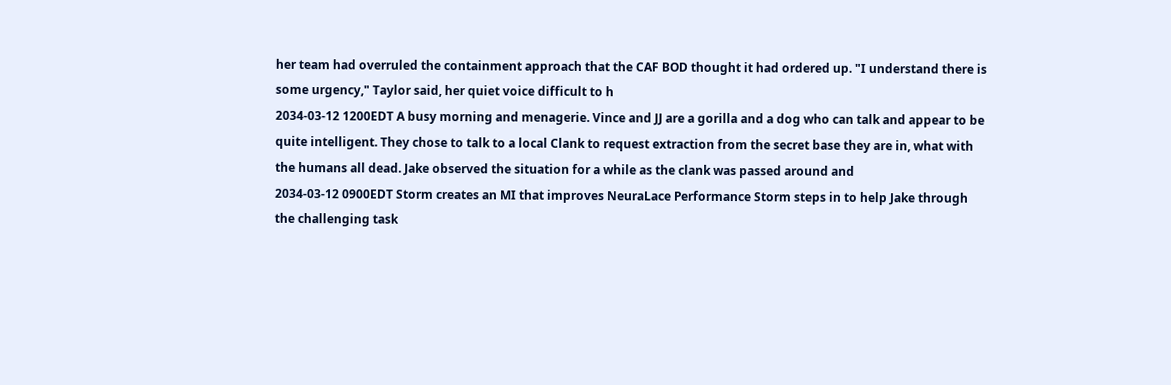her team had overruled the containment approach that the CAF BOD thought it had ordered up. "I understand there is some urgency," Taylor said, her quiet voice difficult to h
2034-03-12 1200EDT A busy morning and menagerie. Vince and JJ are a gorilla and a dog who can talk and appear to be quite intelligent. They chose to talk to a local Clank to request extraction from the secret base they are in, what with the humans all dead. Jake observed the situation for a while as the clank was passed around and
2034-03-12 0900EDT Storm creates an MI that improves NeuraLace Performance Storm steps in to help Jake through the challenging task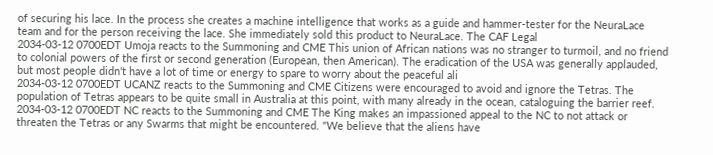of securing his lace. In the process she creates a machine intelligence that works as a guide and hammer-tester for the NeuraLace team and for the person receiving the lace. She immediately sold this product to NeuraLace. The CAF Legal
2034-03-12 0700EDT Umoja reacts to the Summoning and CME This union of African nations was no stranger to turmoil, and no friend to colonial powers of the first or second generation (European, then American). The eradication of the USA was generally applauded, but most people didn't have a lot of time or energy to spare to worry about the peaceful ali
2034-03-12 0700EDT UCANZ reacts to the Summoning and CME Citizens were encouraged to avoid and ignore the Tetras. The population of Tetras appears to be quite small in Australia at this point, with many already in the ocean, cataloguing the barrier reef.
2034-03-12 0700EDT NC reacts to the Summoning and CME The King makes an impassioned appeal to the NC to not attack or threaten the Tetras or any Swarms that might be encountered. "We believe that the aliens have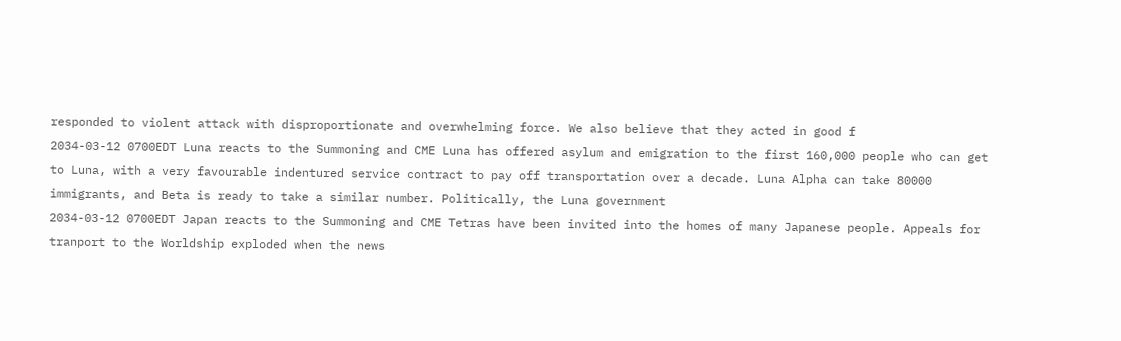responded to violent attack with disproportionate and overwhelming force. We also believe that they acted in good f
2034-03-12 0700EDT Luna reacts to the Summoning and CME Luna has offered asylum and emigration to the first 160,000 people who can get to Luna, with a very favourable indentured service contract to pay off transportation over a decade. Luna Alpha can take 80000 immigrants, and Beta is ready to take a similar number. Politically, the Luna government
2034-03-12 0700EDT Japan reacts to the Summoning and CME Tetras have been invited into the homes of many Japanese people. Appeals for tranport to the Worldship exploded when the news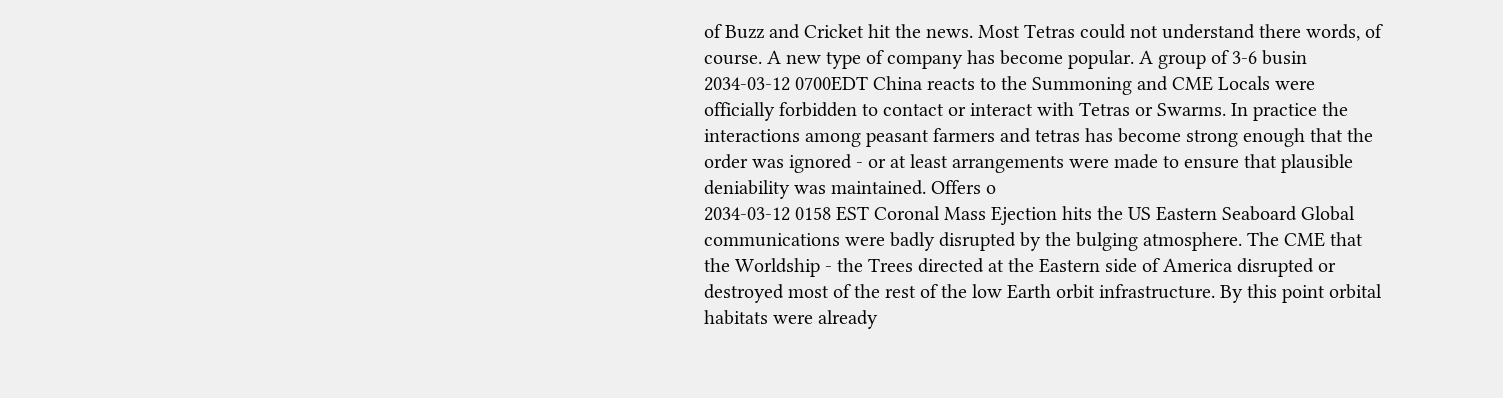of Buzz and Cricket hit the news. Most Tetras could not understand there words, of course. A new type of company has become popular. A group of 3-6 busin
2034-03-12 0700EDT China reacts to the Summoning and CME Locals were officially forbidden to contact or interact with Tetras or Swarms. In practice the interactions among peasant farmers and tetras has become strong enough that the order was ignored - or at least arrangements were made to ensure that plausible deniability was maintained. Offers o
2034-03-12 0158 EST Coronal Mass Ejection hits the US Eastern Seaboard Global communications were badly disrupted by the bulging atmosphere. The CME that the Worldship - the Trees directed at the Eastern side of America disrupted or destroyed most of the rest of the low Earth orbit infrastructure. By this point orbital habitats were already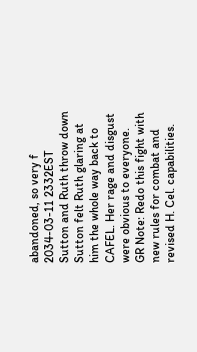abandoned, so very f
2034-03-11 2332EST Sutton and Ruth throw down Sutton felt Ruth glaring at him the whole way back to CAFEL. Her rage and disgust were obvious to everyone. GR Note: Redo this fight with new rules for combat and revised H. Cel. capabilities.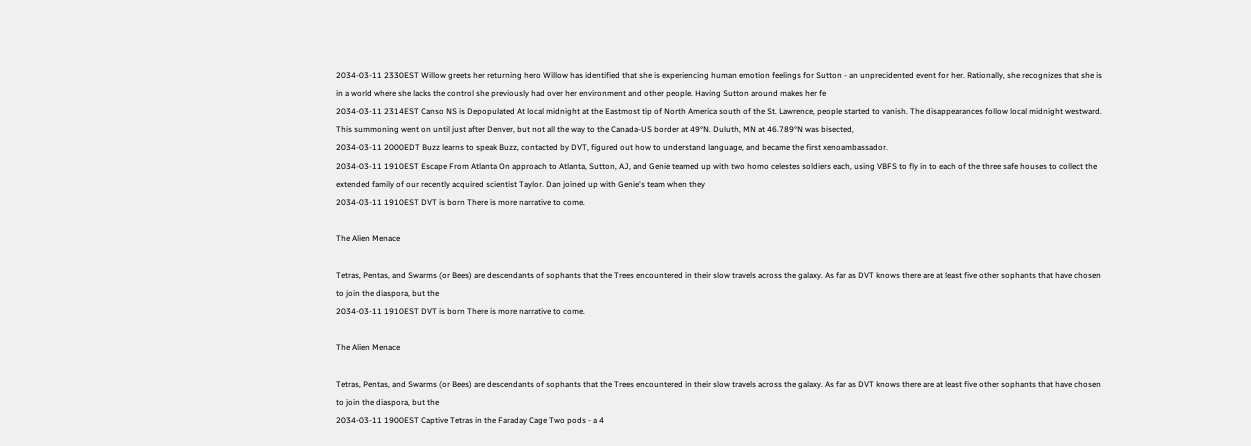2034-03-11 2330EST Willow greets her returning hero Willow has identified that she is experiencing human emotion feelings for Sutton - an unprecidented event for her. Rationally, she recognizes that she is in a world where she lacks the control she previously had over her environment and other people. Having Sutton around makes her fe
2034-03-11 2314EST Canso NS is Depopulated At local midnight at the Eastmost tip of North America south of the St. Lawrence, people started to vanish. The disappearances follow local midnight westward. This summoning went on until just after Denver, but not all the way to the Canada-US border at 49°N. Duluth, MN at 46.789°N was bisected,
2034-03-11 2000EDT Buzz learns to speak Buzz, contacted by DVT, figured out how to understand language, and became the first xenoambassador.
2034-03-11 1910EST Escape From Atlanta On approach to Atlanta, Sutton, AJ, and Genie teamed up with two homo celestes soldiers each, using VBFS to fly in to each of the three safe houses to collect the extended family of our recently acquired scientist Taylor. Dan joined up with Genie's team when they
2034-03-11 1910EST DVT is born There is more narrative to come.

The Alien Menace

Tetras, Pentas, and Swarms (or Bees) are descendants of sophants that the Trees encountered in their slow travels across the galaxy. As far as DVT knows there are at least five other sophants that have chosen to join the diaspora, but the
2034-03-11 1910EST DVT is born There is more narrative to come.

The Alien Menace

Tetras, Pentas, and Swarms (or Bees) are descendants of sophants that the Trees encountered in their slow travels across the galaxy. As far as DVT knows there are at least five other sophants that have chosen to join the diaspora, but the
2034-03-11 1900EST Captive Tetras in the Faraday Cage Two pods - a 4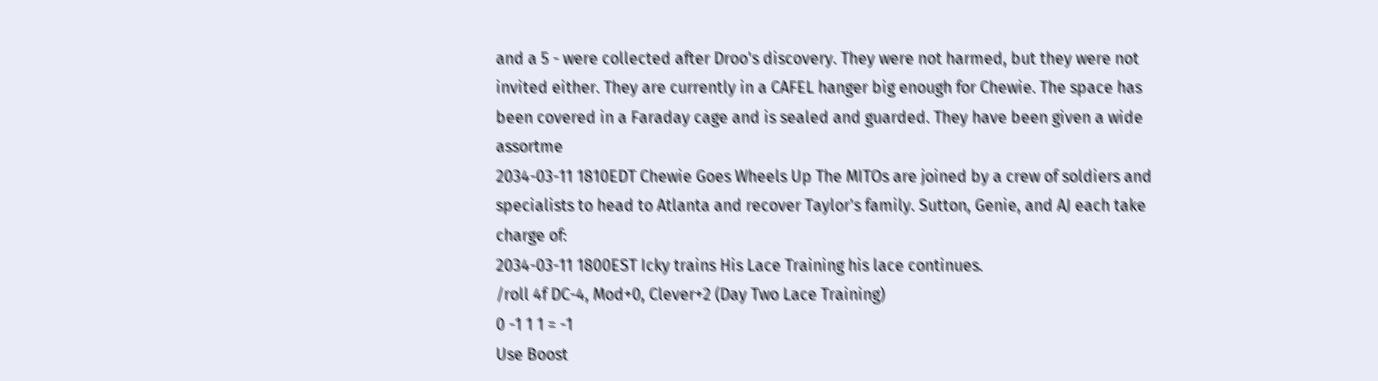and a 5 - were collected after Droo's discovery. They were not harmed, but they were not invited either. They are currently in a CAFEL hanger big enough for Chewie. The space has been covered in a Faraday cage and is sealed and guarded. They have been given a wide assortme
2034-03-11 1810EDT Chewie Goes Wheels Up The MITOs are joined by a crew of soldiers and specialists to head to Atlanta and recover Taylor's family. Sutton, Genie, and AJ each take charge of:
2034-03-11 1800EST Icky trains His Lace Training his lace continues.
/roll 4f DC-4, Mod+0, Clever+2 (Day Two Lace Training)
0 -1 1 1 = -1
Use Boost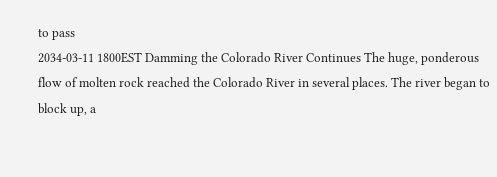to pass
2034-03-11 1800EST Damming the Colorado River Continues The huge, ponderous flow of molten rock reached the Colorado River in several places. The river began to block up, a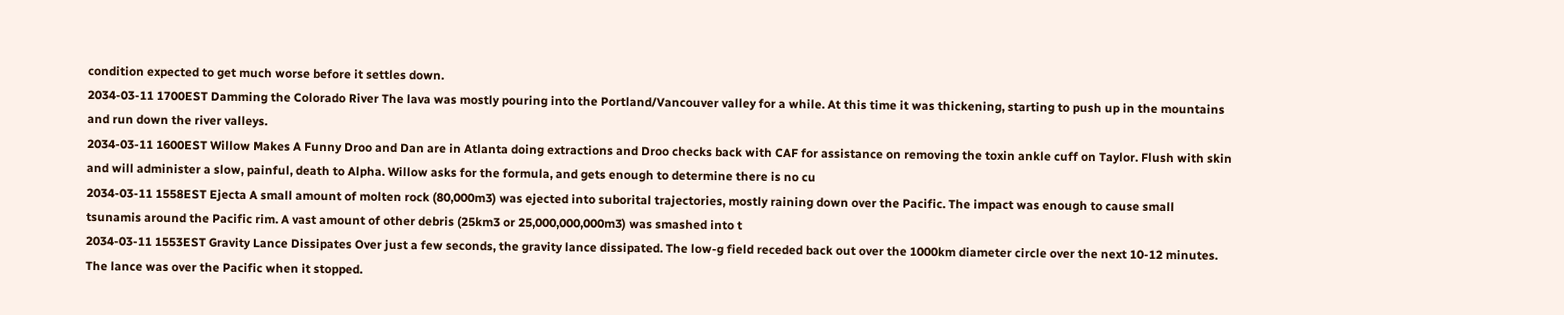condition expected to get much worse before it settles down.
2034-03-11 1700EST Damming the Colorado River The lava was mostly pouring into the Portland/Vancouver valley for a while. At this time it was thickening, starting to push up in the mountains and run down the river valleys.
2034-03-11 1600EST Willow Makes A Funny Droo and Dan are in Atlanta doing extractions and Droo checks back with CAF for assistance on removing the toxin ankle cuff on Taylor. Flush with skin and will administer a slow, painful, death to Alpha. Willow asks for the formula, and gets enough to determine there is no cu
2034-03-11 1558EST Ejecta A small amount of molten rock (80,000m3) was ejected into suborital trajectories, mostly raining down over the Pacific. The impact was enough to cause small tsunamis around the Pacific rim. A vast amount of other debris (25km3 or 25,000,000,000m3) was smashed into t
2034-03-11 1553EST Gravity Lance Dissipates Over just a few seconds, the gravity lance dissipated. The low-g field receded back out over the 1000km diameter circle over the next 10-12 minutes. The lance was over the Pacific when it stopped.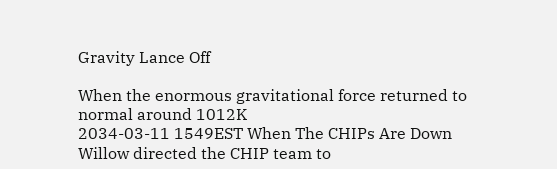Gravity Lance Off

When the enormous gravitational force returned to normal around 1012K
2034-03-11 1549EST When The CHIPs Are Down Willow directed the CHIP team to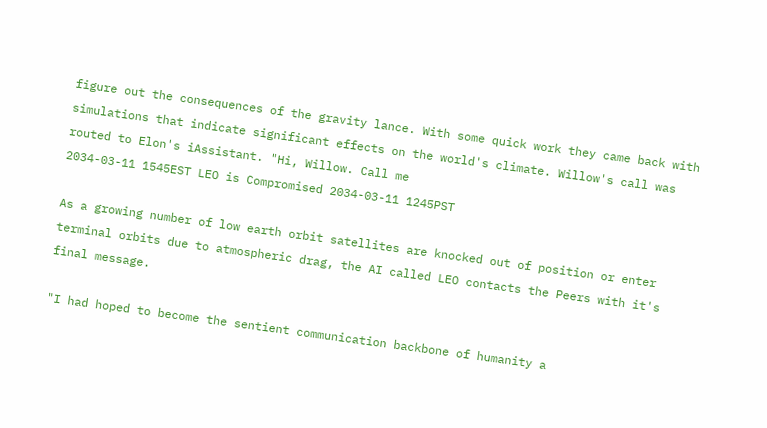figure out the consequences of the gravity lance. With some quick work they came back with simulations that indicate significant effects on the world's climate. Willow's call was routed to Elon's iAssistant. "Hi, Willow. Call me
2034-03-11 1545EST LEO is Compromised 2034-03-11 1245PST

As a growing number of low earth orbit satellites are knocked out of position or enter terminal orbits due to atmospheric drag, the AI called LEO contacts the Peers with it's final message.

"I had hoped to become the sentient communication backbone of humanity a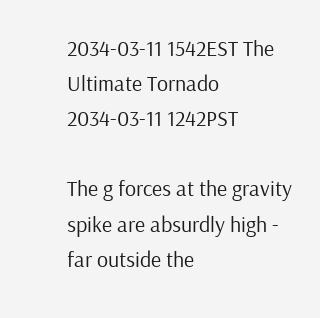2034-03-11 1542EST The Ultimate Tornado 2034-03-11 1242PST

The g forces at the gravity spike are absurdly high - far outside the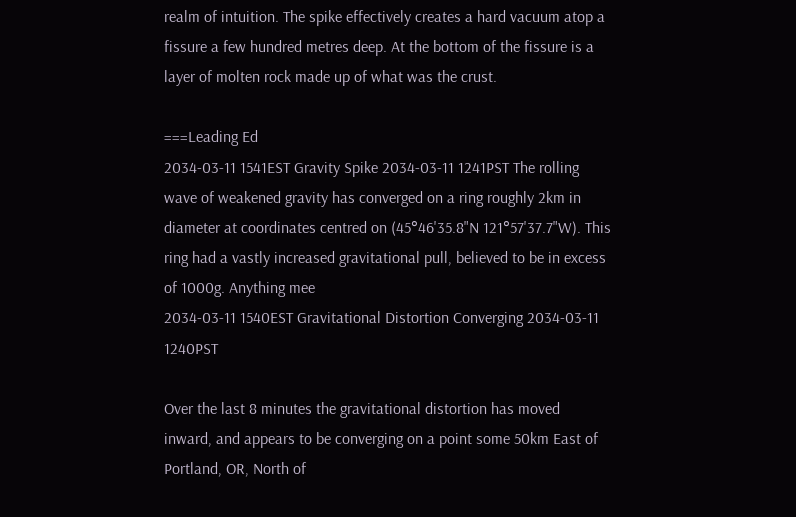realm of intuition. The spike effectively creates a hard vacuum atop a fissure a few hundred metres deep. At the bottom of the fissure is a layer of molten rock made up of what was the crust.

===Leading Ed
2034-03-11 1541EST Gravity Spike 2034-03-11 1241PST The rolling wave of weakened gravity has converged on a ring roughly 2km in diameter at coordinates centred on (45°46'35.8"N 121°57'37.7"W). This ring had a vastly increased gravitational pull, believed to be in excess of 1000g. Anything mee
2034-03-11 1540EST Gravitational Distortion Converging 2034-03-11 1240PST

Over the last 8 minutes the gravitational distortion has moved inward, and appears to be converging on a point some 50km East of Portland, OR, North of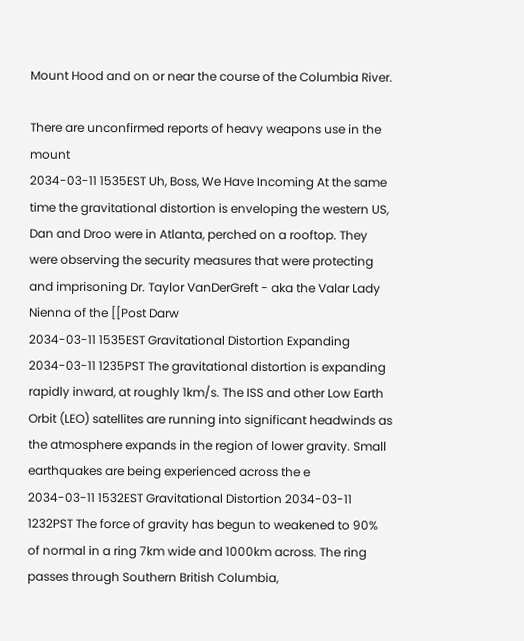Mount Hood and on or near the course of the Columbia River.

There are unconfirmed reports of heavy weapons use in the mount
2034-03-11 1535EST Uh, Boss, We Have Incoming At the same time the gravitational distortion is enveloping the western US, Dan and Droo were in Atlanta, perched on a rooftop. They were observing the security measures that were protecting and imprisoning Dr. Taylor VanDerGreft - aka the Valar Lady Nienna of the [[Post Darw
2034-03-11 1535EST Gravitational Distortion Expanding 2034-03-11 1235PST The gravitational distortion is expanding rapidly inward, at roughly 1km/s. The ISS and other Low Earth Orbit (LEO) satellites are running into significant headwinds as the atmosphere expands in the region of lower gravity. Small earthquakes are being experienced across the e
2034-03-11 1532EST Gravitational Distortion 2034-03-11 1232PST The force of gravity has begun to weakened to 90% of normal in a ring 7km wide and 1000km across. The ring passes through Southern British Columbia,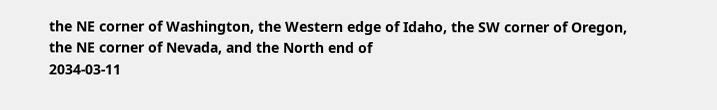the NE corner of Washington, the Western edge of Idaho, the SW corner of Oregon, the NE corner of Nevada, and the North end of
2034-03-11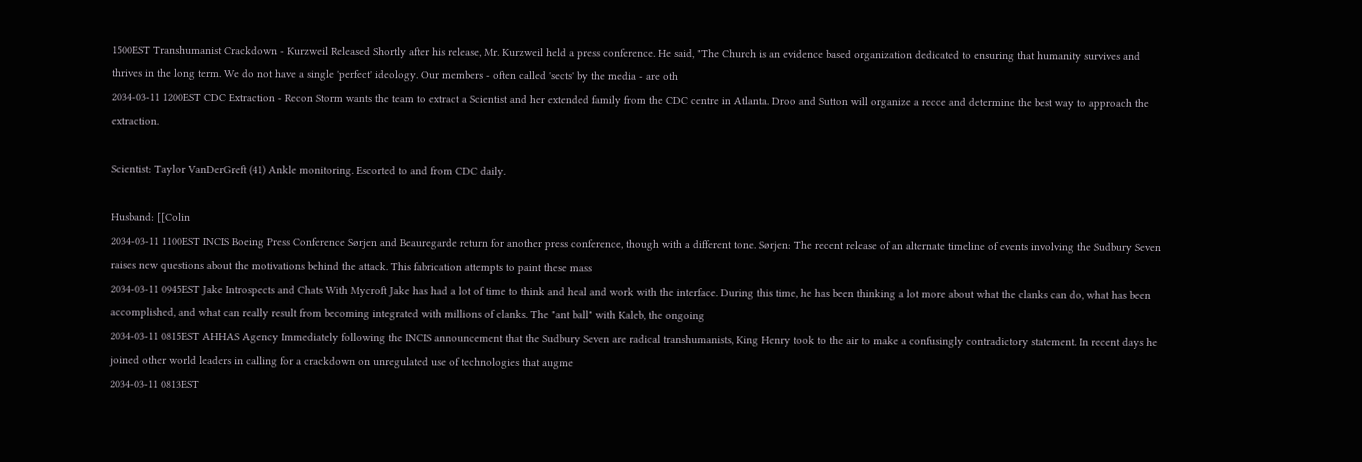1500EST Transhumanist Crackdown - Kurzweil Released Shortly after his release, Mr. Kurzweil held a press conference. He said, "The Church is an evidence based organization dedicated to ensuring that humanity survives and thrives in the long term. We do not have a single 'perfect' ideology. Our members - often called 'sects' by the media - are oth
2034-03-11 1200EST CDC Extraction - Recon Storm wants the team to extract a Scientist and her extended family from the CDC centre in Atlanta. Droo and Sutton will organize a recce and determine the best way to approach the extraction.

Scientist: Taylor VanDerGreft (41) Ankle monitoring. Escorted to and from CDC daily.

Husband: [[Colin
2034-03-11 1100EST INCIS Boeing Press Conference Sørjen and Beauregarde return for another press conference, though with a different tone. Sørjen: The recent release of an alternate timeline of events involving the Sudbury Seven raises new questions about the motivations behind the attack. This fabrication attempts to paint these mass
2034-03-11 0945EST Jake Introspects and Chats With Mycroft Jake has had a lot of time to think and heal and work with the interface. During this time, he has been thinking a lot more about what the clanks can do, what has been accomplished, and what can really result from becoming integrated with millions of clanks. The "ant ball" with Kaleb, the ongoing
2034-03-11 0815EST AHHAS Agency Immediately following the INCIS announcement that the Sudbury Seven are radical transhumanists, King Henry took to the air to make a confusingly contradictory statement. In recent days he joined other world leaders in calling for a crackdown on unregulated use of technologies that augme
2034-03-11 0813EST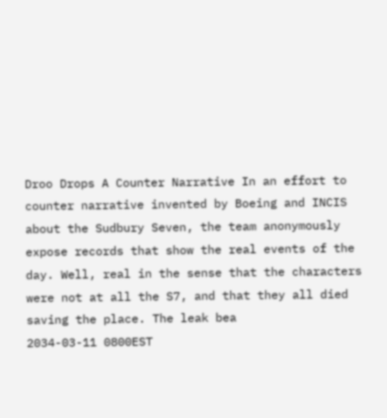Droo Drops A Counter Narrative In an effort to counter narrative invented by Boeing and INCIS about the Sudbury Seven, the team anonymously expose records that show the real events of the day. Well, real in the sense that the characters were not at all the S7, and that they all died saving the place. The leak bea
2034-03-11 0800EST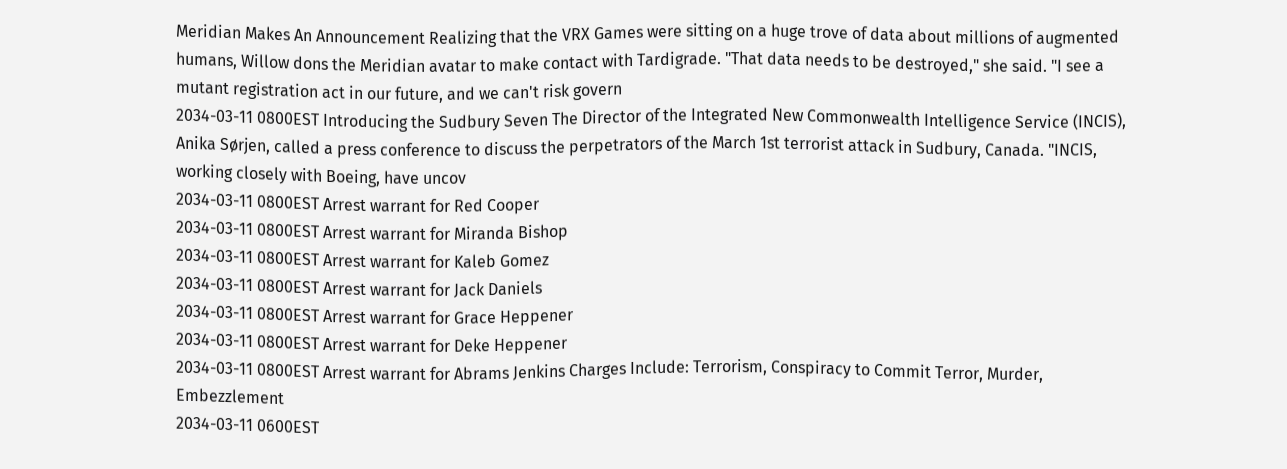Meridian Makes An Announcement Realizing that the VRX Games were sitting on a huge trove of data about millions of augmented humans, Willow dons the Meridian avatar to make contact with Tardigrade. "That data needs to be destroyed," she said. "I see a mutant registration act in our future, and we can't risk govern
2034-03-11 0800EST Introducing the Sudbury Seven The Director of the Integrated New Commonwealth Intelligence Service (INCIS), Anika Sørjen, called a press conference to discuss the perpetrators of the March 1st terrorist attack in Sudbury, Canada. "INCIS, working closely with Boeing, have uncov
2034-03-11 0800EST Arrest warrant for Red Cooper
2034-03-11 0800EST Arrest warrant for Miranda Bishop
2034-03-11 0800EST Arrest warrant for Kaleb Gomez
2034-03-11 0800EST Arrest warrant for Jack Daniels
2034-03-11 0800EST Arrest warrant for Grace Heppener
2034-03-11 0800EST Arrest warrant for Deke Heppener
2034-03-11 0800EST Arrest warrant for Abrams Jenkins Charges Include: Terrorism, Conspiracy to Commit Terror, Murder, Embezzlement
2034-03-11 0600EST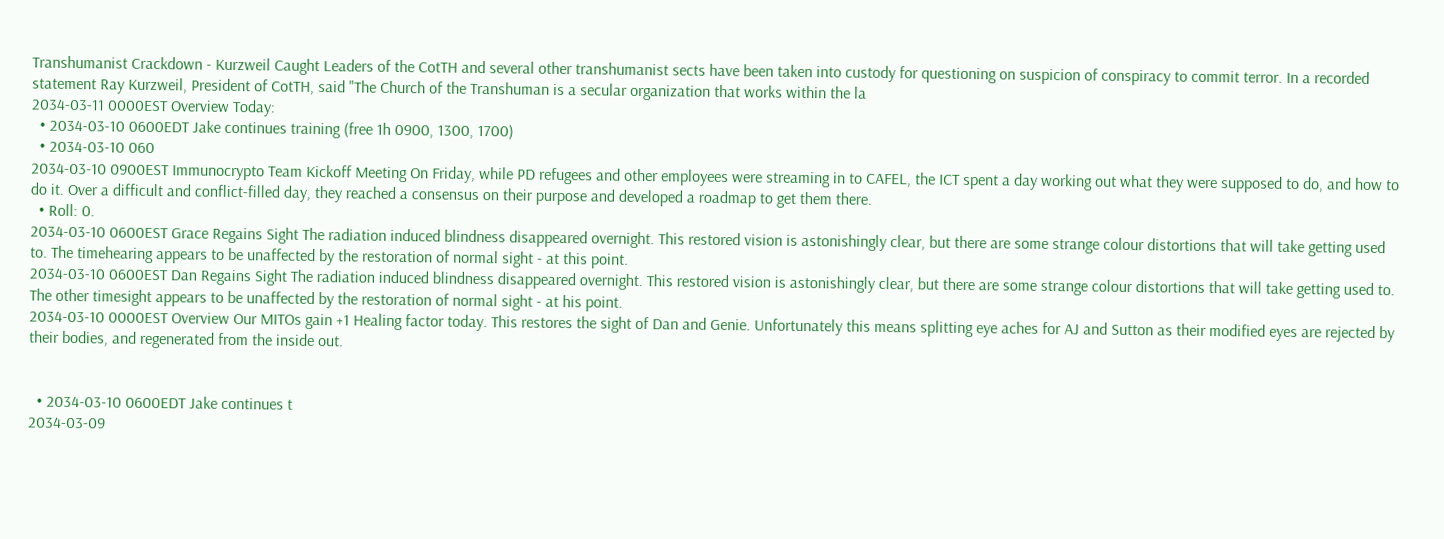Transhumanist Crackdown - Kurzweil Caught Leaders of the CotTH and several other transhumanist sects have been taken into custody for questioning on suspicion of conspiracy to commit terror. In a recorded statement Ray Kurzweil, President of CotTH, said "The Church of the Transhuman is a secular organization that works within the la
2034-03-11 0000EST Overview Today:
  • 2034-03-10 0600EDT Jake continues training (free 1h 0900, 1300, 1700)
  • 2034-03-10 060
2034-03-10 0900EST Immunocrypto Team Kickoff Meeting On Friday, while PD refugees and other employees were streaming in to CAFEL, the ICT spent a day working out what they were supposed to do, and how to do it. Over a difficult and conflict-filled day, they reached a consensus on their purpose and developed a roadmap to get them there.
  • Roll: 0.
2034-03-10 0600EST Grace Regains Sight The radiation induced blindness disappeared overnight. This restored vision is astonishingly clear, but there are some strange colour distortions that will take getting used to. The timehearing appears to be unaffected by the restoration of normal sight - at this point.
2034-03-10 0600EST Dan Regains Sight The radiation induced blindness disappeared overnight. This restored vision is astonishingly clear, but there are some strange colour distortions that will take getting used to. The other timesight appears to be unaffected by the restoration of normal sight - at his point.
2034-03-10 0000EST Overview Our MITOs gain +1 Healing factor today. This restores the sight of Dan and Genie. Unfortunately this means splitting eye aches for AJ and Sutton as their modified eyes are rejected by their bodies, and regenerated from the inside out.


  • 2034-03-10 0600EDT Jake continues t
2034-03-09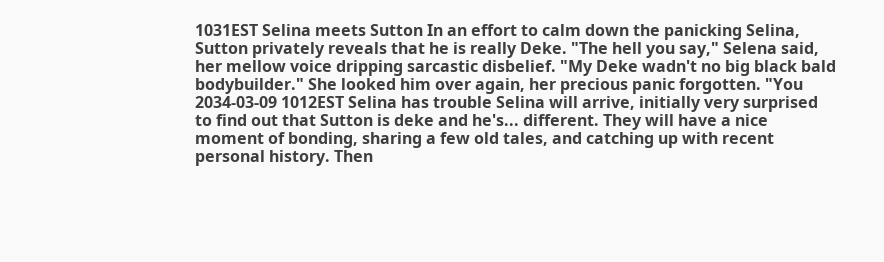1031EST Selina meets Sutton In an effort to calm down the panicking Selina, Sutton privately reveals that he is really Deke. "The hell you say," Selena said, her mellow voice dripping sarcastic disbelief. "My Deke wadn't no big black bald bodybuilder." She looked him over again, her precious panic forgotten. "You
2034-03-09 1012EST Selina has trouble Selina will arrive, initially very surprised to find out that Sutton is deke and he's... different. They will have a nice moment of bonding, sharing a few old tales, and catching up with recent personal history. Then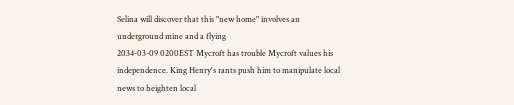Selina will discover that this "new home" involves an underground mine and a flying
2034-03-09 0200EST Mycroft has trouble Mycroft values his independence. King Henry's rants push him to manipulate local news to heighten local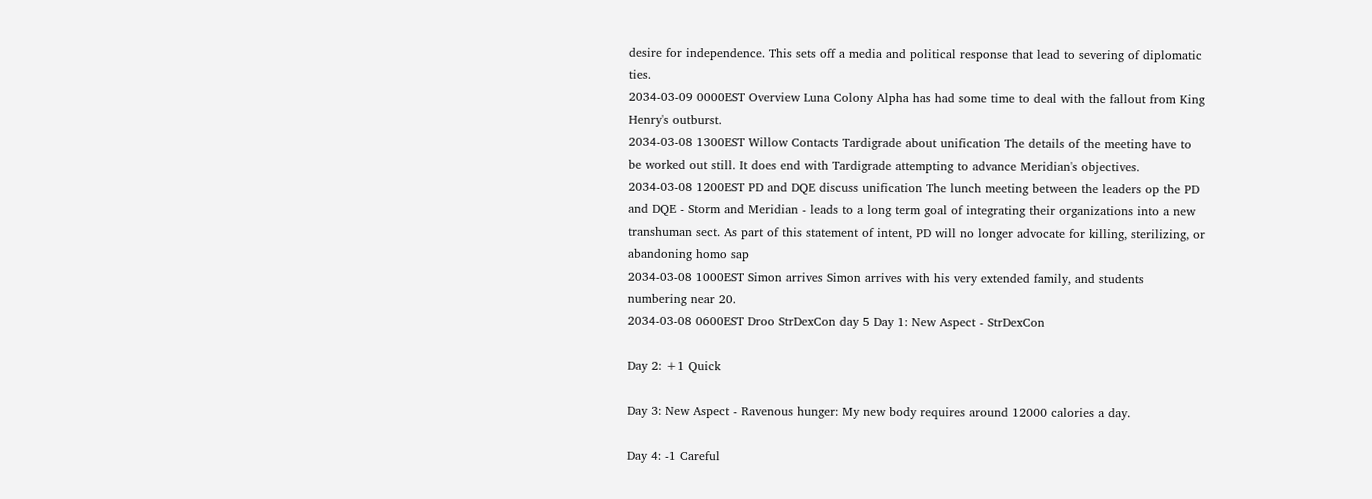desire for independence. This sets off a media and political response that lead to severing of diplomatic ties.
2034-03-09 0000EST Overview Luna Colony Alpha has had some time to deal with the fallout from King Henry's outburst.
2034-03-08 1300EST Willow Contacts Tardigrade about unification The details of the meeting have to be worked out still. It does end with Tardigrade attempting to advance Meridian's objectives.
2034-03-08 1200EST PD and DQE discuss unification The lunch meeting between the leaders op the PD and DQE - Storm and Meridian - leads to a long term goal of integrating their organizations into a new transhuman sect. As part of this statement of intent, PD will no longer advocate for killing, sterilizing, or abandoning homo sap
2034-03-08 1000EST Simon arrives Simon arrives with his very extended family, and students numbering near 20.
2034-03-08 0600EST Droo StrDexCon day 5 Day 1: New Aspect - StrDexCon

Day 2: +1 Quick

Day 3: New Aspect - Ravenous hunger: My new body requires around 12000 calories a day.

Day 4: -1 Careful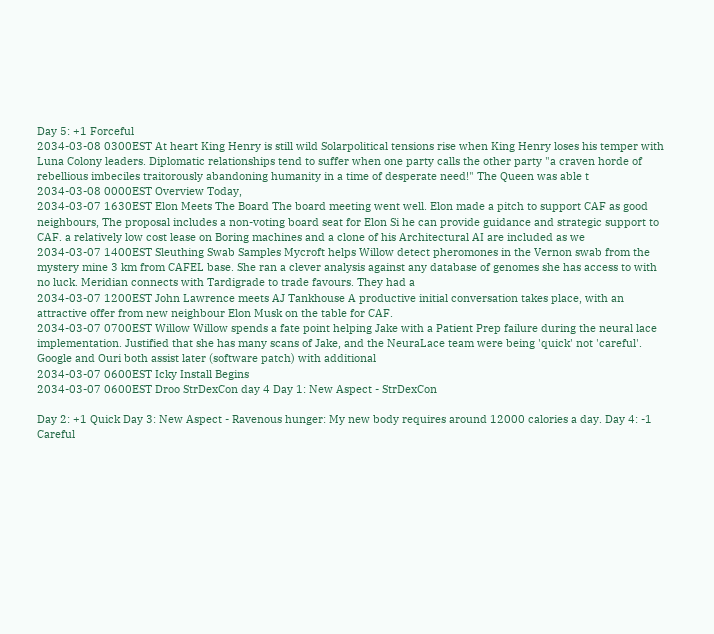Day 5: +1 Forceful
2034-03-08 0300EST At heart King Henry is still wild Solarpolitical tensions rise when King Henry loses his temper with Luna Colony leaders. Diplomatic relationships tend to suffer when one party calls the other party "a craven horde of rebellious imbeciles traitorously abandoning humanity in a time of desperate need!" The Queen was able t
2034-03-08 0000EST Overview Today,
2034-03-07 1630EST Elon Meets The Board The board meeting went well. Elon made a pitch to support CAF as good neighbours, The proposal includes a non-voting board seat for Elon Si he can provide guidance and strategic support to CAF. a relatively low cost lease on Boring machines and a clone of his Architectural AI are included as we
2034-03-07 1400EST Sleuthing Swab Samples Mycroft helps Willow detect pheromones in the Vernon swab from the mystery mine 3 km from CAFEL base. She ran a clever analysis against any database of genomes she has access to with no luck. Meridian connects with Tardigrade to trade favours. They had a
2034-03-07 1200EST John Lawrence meets AJ Tankhouse A productive initial conversation takes place, with an attractive offer from new neighbour Elon Musk on the table for CAF.
2034-03-07 0700EST Willow Willow spends a fate point helping Jake with a Patient Prep failure during the neural lace implementation. Justified that she has many scans of Jake, and the NeuraLace team were being 'quick' not 'careful'. Google and Ouri both assist later (software patch) with additional
2034-03-07 0600EST Icky Install Begins
2034-03-07 0600EST Droo StrDexCon day 4 Day 1: New Aspect - StrDexCon

Day 2: +1 Quick Day 3: New Aspect - Ravenous hunger: My new body requires around 12000 calories a day. Day 4: -1 Careful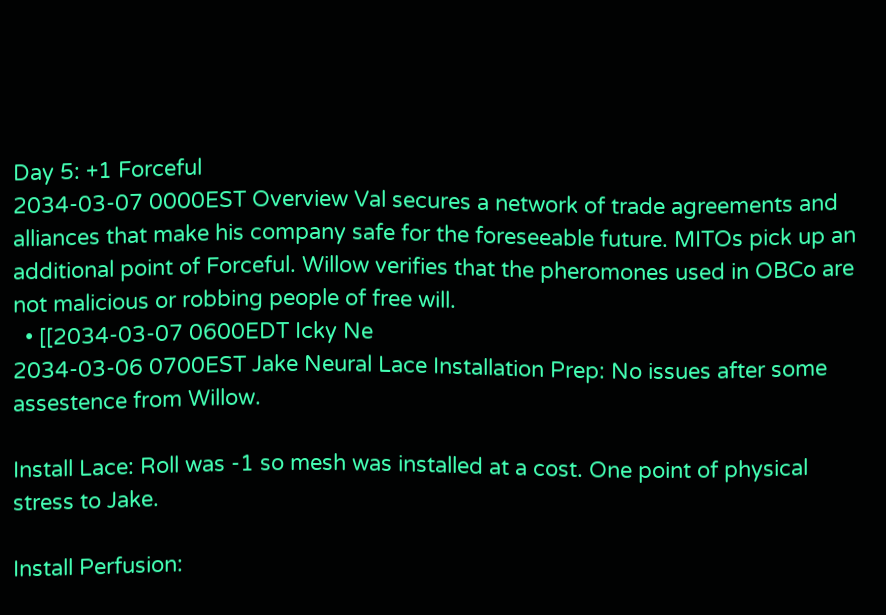Day 5: +1 Forceful
2034-03-07 0000EST Overview Val secures a network of trade agreements and alliances that make his company safe for the foreseeable future. MITOs pick up an additional point of Forceful. Willow verifies that the pheromones used in OBCo are not malicious or robbing people of free will.
  • [[2034-03-07 0600EDT Icky Ne
2034-03-06 0700EST Jake Neural Lace Installation Prep: No issues after some assestence from Willow.

Install Lace: Roll was -1 so mesh was installed at a cost. One point of physical stress to Jake.

Install Perfusion: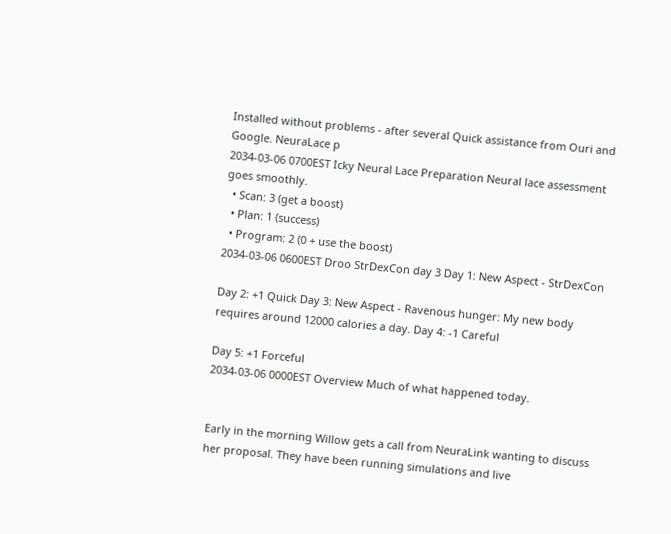Installed without problems - after several Quick assistance from Ouri and Google. NeuraLace p
2034-03-06 0700EST Icky Neural Lace Preparation Neural lace assessment goes smoothly.
  • Scan: 3 (get a boost)
  • Plan: 1 (success)
  • Program: 2 (0 + use the boost)
2034-03-06 0600EST Droo StrDexCon day 3 Day 1: New Aspect - StrDexCon

Day 2: +1 Quick Day 3: New Aspect - Ravenous hunger: My new body requires around 12000 calories a day. Day 4: -1 Careful

Day 5: +1 Forceful
2034-03-06 0000EST Overview Much of what happened today.


Early in the morning Willow gets a call from NeuraLink wanting to discuss her proposal. They have been running simulations and live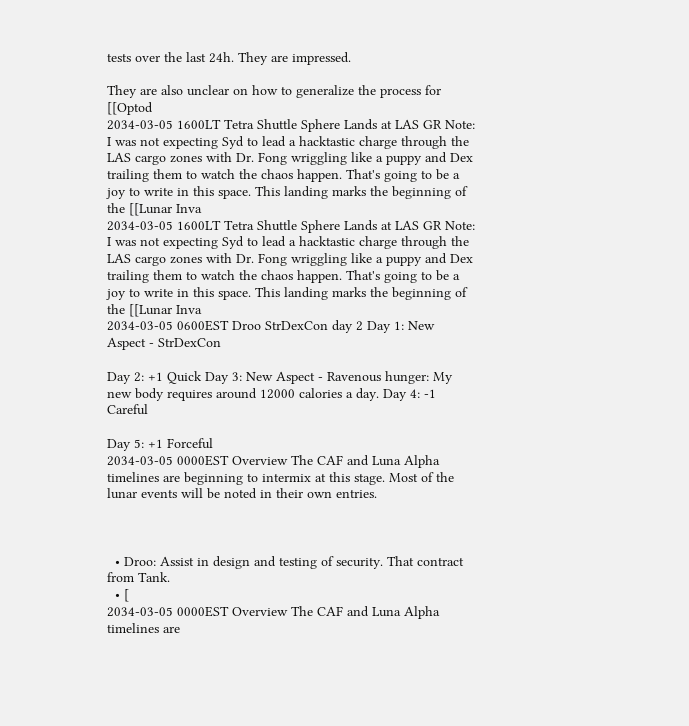tests over the last 24h. They are impressed.

They are also unclear on how to generalize the process for [[Optod
2034-03-05 1600LT Tetra Shuttle Sphere Lands at LAS GR Note: I was not expecting Syd to lead a hacktastic charge through the LAS cargo zones with Dr. Fong wriggling like a puppy and Dex trailing them to watch the chaos happen. That's going to be a joy to write in this space. This landing marks the beginning of the [[Lunar Inva
2034-03-05 1600LT Tetra Shuttle Sphere Lands at LAS GR Note: I was not expecting Syd to lead a hacktastic charge through the LAS cargo zones with Dr. Fong wriggling like a puppy and Dex trailing them to watch the chaos happen. That's going to be a joy to write in this space. This landing marks the beginning of the [[Lunar Inva
2034-03-05 0600EST Droo StrDexCon day 2 Day 1: New Aspect - StrDexCon

Day 2: +1 Quick Day 3: New Aspect - Ravenous hunger: My new body requires around 12000 calories a day. Day 4: -1 Careful

Day 5: +1 Forceful
2034-03-05 0000EST Overview The CAF and Luna Alpha timelines are beginning to intermix at this stage. Most of the lunar events will be noted in their own entries.



  • Droo: Assist in design and testing of security. That contract from Tank.
  • [
2034-03-05 0000EST Overview The CAF and Luna Alpha timelines are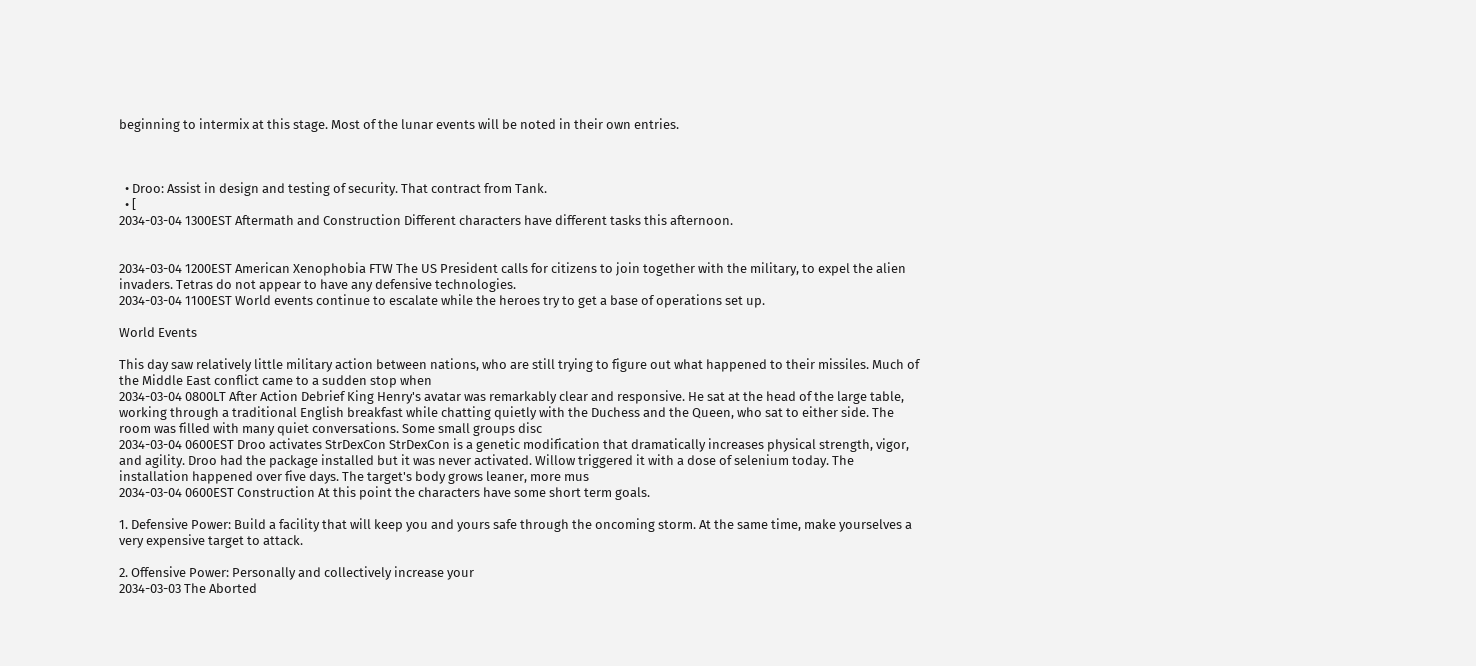beginning to intermix at this stage. Most of the lunar events will be noted in their own entries.



  • Droo: Assist in design and testing of security. That contract from Tank.
  • [
2034-03-04 1300EST Aftermath and Construction Different characters have different tasks this afternoon.


2034-03-04 1200EST American Xenophobia FTW The US President calls for citizens to join together with the military, to expel the alien invaders. Tetras do not appear to have any defensive technologies.
2034-03-04 1100EST World events continue to escalate while the heroes try to get a base of operations set up.

World Events

This day saw relatively little military action between nations, who are still trying to figure out what happened to their missiles. Much of the Middle East conflict came to a sudden stop when
2034-03-04 0800LT After Action Debrief King Henry's avatar was remarkably clear and responsive. He sat at the head of the large table, working through a traditional English breakfast while chatting quietly with the Duchess and the Queen, who sat to either side. The room was filled with many quiet conversations. Some small groups disc
2034-03-04 0600EST Droo activates StrDexCon StrDexCon is a genetic modification that dramatically increases physical strength, vigor, and agility. Droo had the package installed but it was never activated. Willow triggered it with a dose of selenium today. The installation happened over five days. The target's body grows leaner, more mus
2034-03-04 0600EST Construction At this point the characters have some short term goals.

1. Defensive Power: Build a facility that will keep you and yours safe through the oncoming storm. At the same time, make yourselves a very expensive target to attack.

2. Offensive Power: Personally and collectively increase your
2034-03-03 The Aborted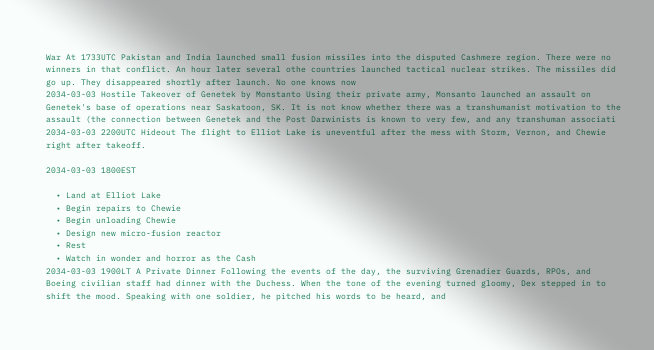War At 1733UTC Pakistan and India launched small fusion missiles into the disputed Cashmere region. There were no winners in that conflict. An hour later several othe countries launched tactical nuclear strikes. The missiles did go up. They disappeared shortly after launch. No one knows now
2034-03-03 Hostile Takeover of Genetek by Monstanto Using their private army, Monsanto launched an assault on Genetek's base of operations near Saskatoon, SK. It is not know whether there was a transhumanist motivation to the assault (the connection between Genetek and the Post Darwinists is known to very few, and any transhuman associati
2034-03-03 2200UTC Hideout The flight to Elliot Lake is uneventful after the mess with Storm, Vernon, and Chewie right after takeoff.

2034-03-03 1800EST

  • Land at Elliot Lake
  • Begin repairs to Chewie
  • Begin unloading Chewie
  • Design new micro-fusion reactor
  • Rest
  • Watch in wonder and horror as the Cash
2034-03-03 1900LT A Private Dinner Following the events of the day, the surviving Grenadier Guards, RPOs, and Boeing civilian staff had dinner with the Duchess. When the tone of the evening turned gloomy, Dex stepped in to shift the mood. Speaking with one soldier, he pitched his words to be heard, and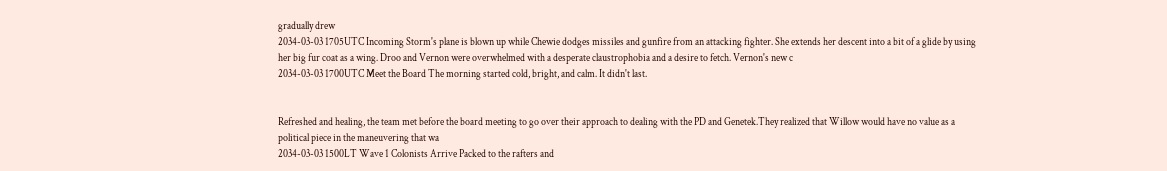gradually drew
2034-03-03 1705UTC Incoming Storm's plane is blown up while Chewie dodges missiles and gunfire from an attacking fighter. She extends her descent into a bit of a glide by using her big fur coat as a wing. Droo and Vernon were overwhelmed with a desperate claustrophobia and a desire to fetch. Vernon's new c
2034-03-03 1700UTC Meet the Board The morning started cold, bright, and calm. It didn't last.


Refreshed and healing, the team met before the board meeting to go over their approach to dealing with the PD and Genetek.They realized that Willow would have no value as a political piece in the maneuvering that wa
2034-03-03 1500LT Wave 1 Colonists Arrive Packed to the rafters and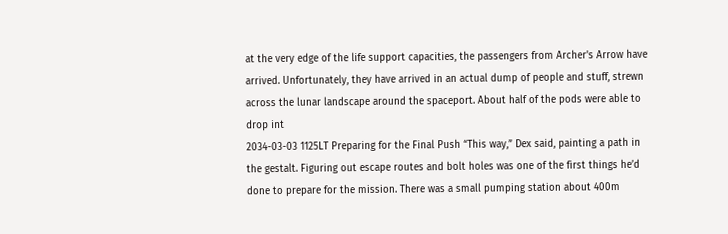at the very edge of the life support capacities, the passengers from Archer's Arrow have arrived. Unfortunately, they have arrived in an actual dump of people and stuff, strewn across the lunar landscape around the spaceport. About half of the pods were able to drop int
2034-03-03 1125LT Preparing for the Final Push “This way,” Dex said, painting a path in the gestalt. Figuring out escape routes and bolt holes was one of the first things he’d done to prepare for the mission. There was a small pumping station about 400m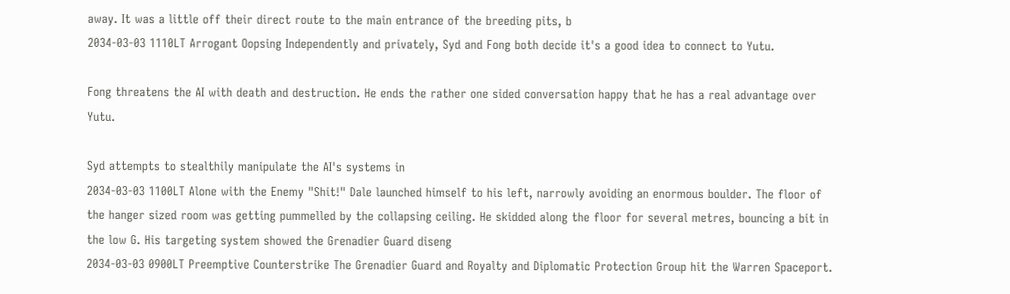away. It was a little off their direct route to the main entrance of the breeding pits, b
2034-03-03 1110LT Arrogant Oopsing Independently and privately, Syd and Fong both decide it's a good idea to connect to Yutu.

Fong threatens the AI with death and destruction. He ends the rather one sided conversation happy that he has a real advantage over Yutu.

Syd attempts to stealthily manipulate the AI's systems in
2034-03-03 1100LT Alone with the Enemy "Shit!" Dale launched himself to his left, narrowly avoiding an enormous boulder. The floor of the hanger sized room was getting pummelled by the collapsing ceiling. He skidded along the floor for several metres, bouncing a bit in the low G. His targeting system showed the Grenadier Guard diseng
2034-03-03 0900LT Preemptive Counterstrike The Grenadier Guard and Royalty and Diplomatic Protection Group hit the Warren Spaceport.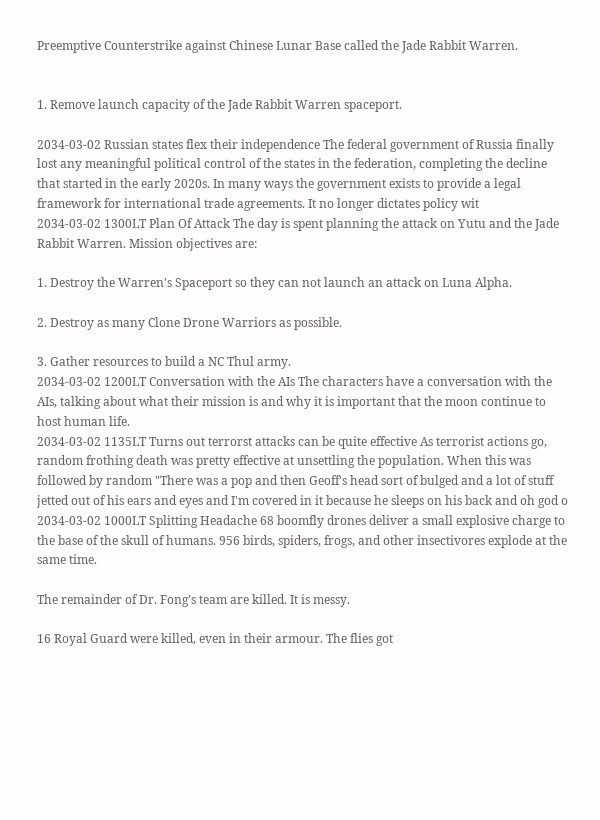Preemptive Counterstrike against Chinese Lunar Base called the Jade Rabbit Warren.


1. Remove launch capacity of the Jade Rabbit Warren spaceport.

2034-03-02 Russian states flex their independence The federal government of Russia finally lost any meaningful political control of the states in the federation, completing the decline that started in the early 2020s. In many ways the government exists to provide a legal framework for international trade agreements. It no longer dictates policy wit
2034-03-02 1300LT Plan Of Attack The day is spent planning the attack on Yutu and the Jade Rabbit Warren. Mission objectives are:

1. Destroy the Warren's Spaceport so they can not launch an attack on Luna Alpha.

2. Destroy as many Clone Drone Warriors as possible.

3. Gather resources to build a NC Thul army.
2034-03-02 1200LT Conversation with the AIs The characters have a conversation with the AIs, talking about what their mission is and why it is important that the moon continue to host human life.
2034-03-02 1135LT Turns out terrorst attacks can be quite effective As terrorist actions go, random frothing death was pretty effective at unsettling the population. When this was followed by random "There was a pop and then Geoff's head sort of bulged and a lot of stuff jetted out of his ears and eyes and I'm covered in it because he sleeps on his back and oh god o
2034-03-02 1000LT Splitting Headache 68 boomfly drones deliver a small explosive charge to the base of the skull of humans. 956 birds, spiders, frogs, and other insectivores explode at the same time.

The remainder of Dr. Fong’s team are killed. It is messy.

16 Royal Guard were killed, even in their armour. The flies got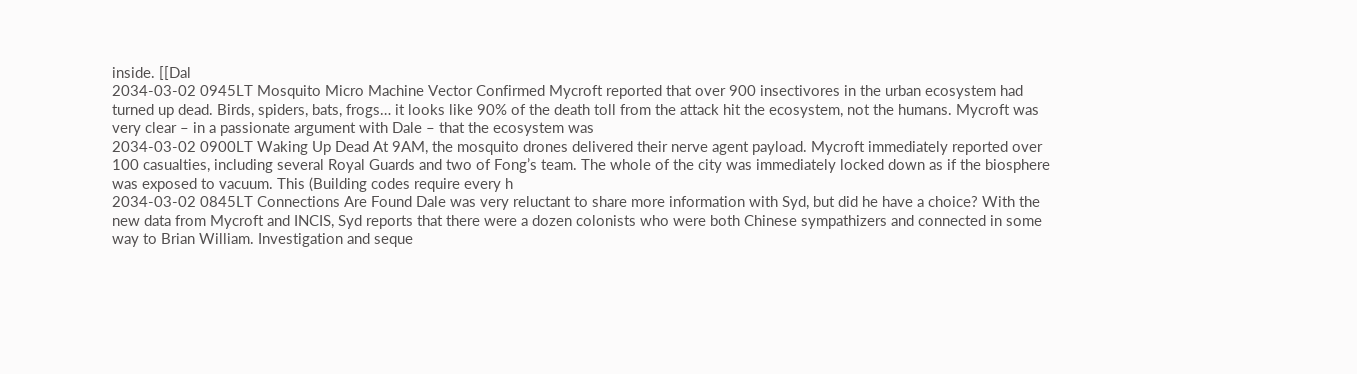inside. [[Dal
2034-03-02 0945LT Mosquito Micro Machine Vector Confirmed Mycroft reported that over 900 insectivores in the urban ecosystem had turned up dead. Birds, spiders, bats, frogs… it looks like 90% of the death toll from the attack hit the ecosystem, not the humans. Mycroft was very clear – in a passionate argument with Dale – that the ecosystem was
2034-03-02 0900LT Waking Up Dead At 9AM, the mosquito drones delivered their nerve agent payload. Mycroft immediately reported over 100 casualties, including several Royal Guards and two of Fong’s team. The whole of the city was immediately locked down as if the biosphere was exposed to vacuum. This (Building codes require every h
2034-03-02 0845LT Connections Are Found Dale was very reluctant to share more information with Syd, but did he have a choice? With the new data from Mycroft and INCIS, Syd reports that there were a dozen colonists who were both Chinese sympathizers and connected in some way to Brian William. Investigation and seque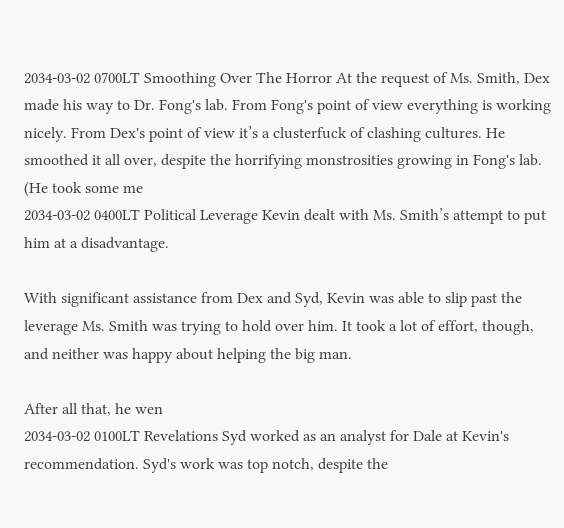2034-03-02 0700LT Smoothing Over The Horror At the request of Ms. Smith, Dex made his way to Dr. Fong's lab. From Fong's point of view everything is working nicely. From Dex's point of view it’s a clusterfuck of clashing cultures. He smoothed it all over, despite the horrifying monstrosities growing in Fong's lab. (He took some me
2034-03-02 0400LT Political Leverage Kevin dealt with Ms. Smith’s attempt to put him at a disadvantage.

With significant assistance from Dex and Syd, Kevin was able to slip past the leverage Ms. Smith was trying to hold over him. It took a lot of effort, though, and neither was happy about helping the big man.

After all that, he wen
2034-03-02 0100LT Revelations Syd worked as an analyst for Dale at Kevin's recommendation. Syd's work was top notch, despite the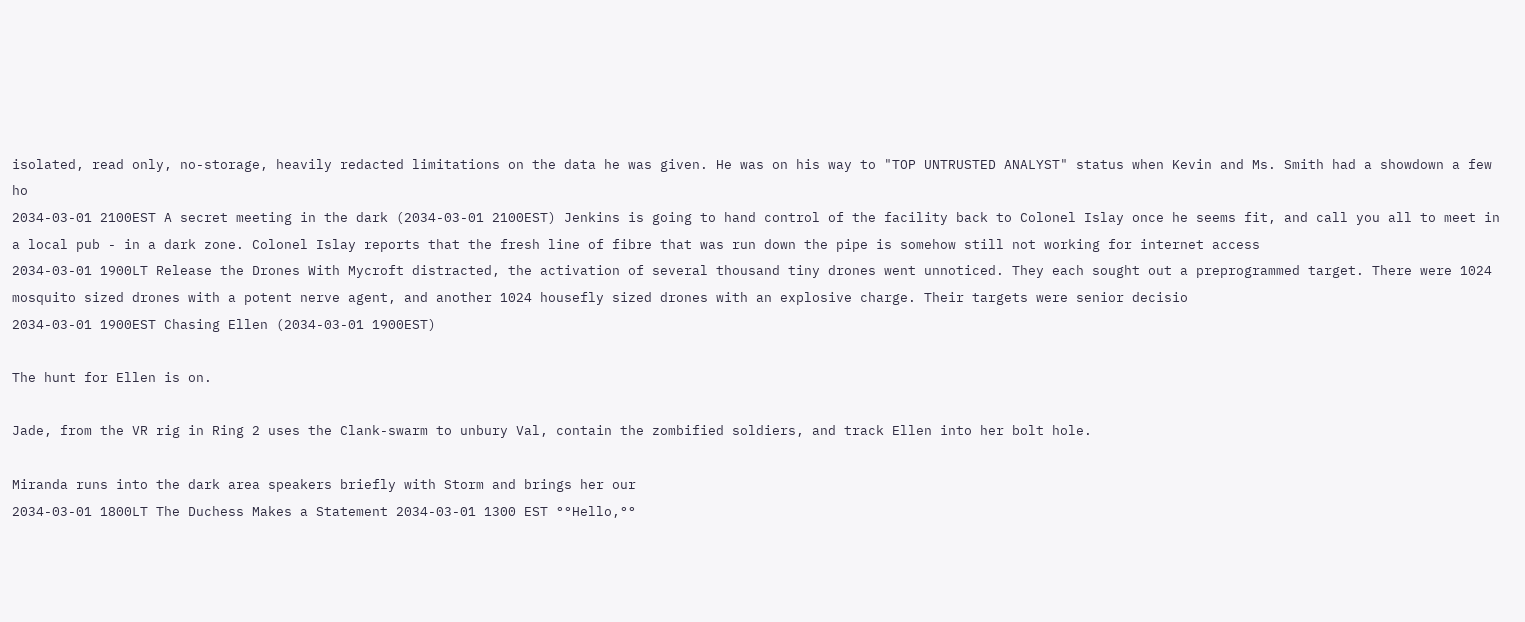isolated, read only, no-storage, heavily redacted limitations on the data he was given. He was on his way to "TOP UNTRUSTED ANALYST" status when Kevin and Ms. Smith had a showdown a few ho
2034-03-01 2100EST A secret meeting in the dark (2034-03-01 2100EST) Jenkins is going to hand control of the facility back to Colonel Islay once he seems fit, and call you all to meet in a local pub - in a dark zone. Colonel Islay reports that the fresh line of fibre that was run down the pipe is somehow still not working for internet access
2034-03-01 1900LT Release the Drones With Mycroft distracted, the activation of several thousand tiny drones went unnoticed. They each sought out a preprogrammed target. There were 1024 mosquito sized drones with a potent nerve agent, and another 1024 housefly sized drones with an explosive charge. Their targets were senior decisio
2034-03-01 1900EST Chasing Ellen (2034-03-01 1900EST)

The hunt for Ellen is on.

Jade, from the VR rig in Ring 2 uses the Clank-swarm to unbury Val, contain the zombified soldiers, and track Ellen into her bolt hole.

Miranda runs into the dark area speakers briefly with Storm and brings her our
2034-03-01 1800LT The Duchess Makes a Statement 2034-03-01 1300 EST °°Hello,°°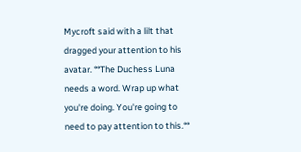Mycroft said with a lilt that dragged your attention to his avatar. °°The Duchess Luna needs a word. Wrap up what you're doing. You're going to need to pay attention to this.°°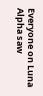Everyone on Luna Alpha saw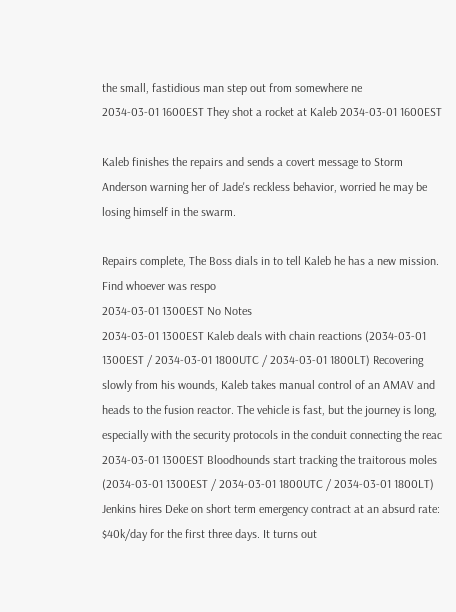the small, fastidious man step out from somewhere ne
2034-03-01 1600EST They shot a rocket at Kaleb 2034-03-01 1600EST

Kaleb finishes the repairs and sends a covert message to Storm Anderson warning her of Jade's reckless behavior, worried he may be losing himself in the swarm.

Repairs complete, The Boss dials in to tell Kaleb he has a new mission. Find whoever was respo
2034-03-01 1300EST No Notes
2034-03-01 1300EST Kaleb deals with chain reactions (2034-03-01 1300EST / 2034-03-01 1800UTC / 2034-03-01 1800LT) Recovering slowly from his wounds, Kaleb takes manual control of an AMAV and heads to the fusion reactor. The vehicle is fast, but the journey is long, especially with the security protocols in the conduit connecting the reac
2034-03-01 1300EST Bloodhounds start tracking the traitorous moles (2034-03-01 1300EST / 2034-03-01 1800UTC / 2034-03-01 1800LT) Jenkins hires Deke on short term emergency contract at an absurd rate: $40k/day for the first three days. It turns out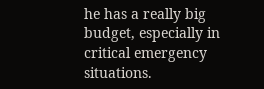he has a really big budget, especially in critical emergency situations.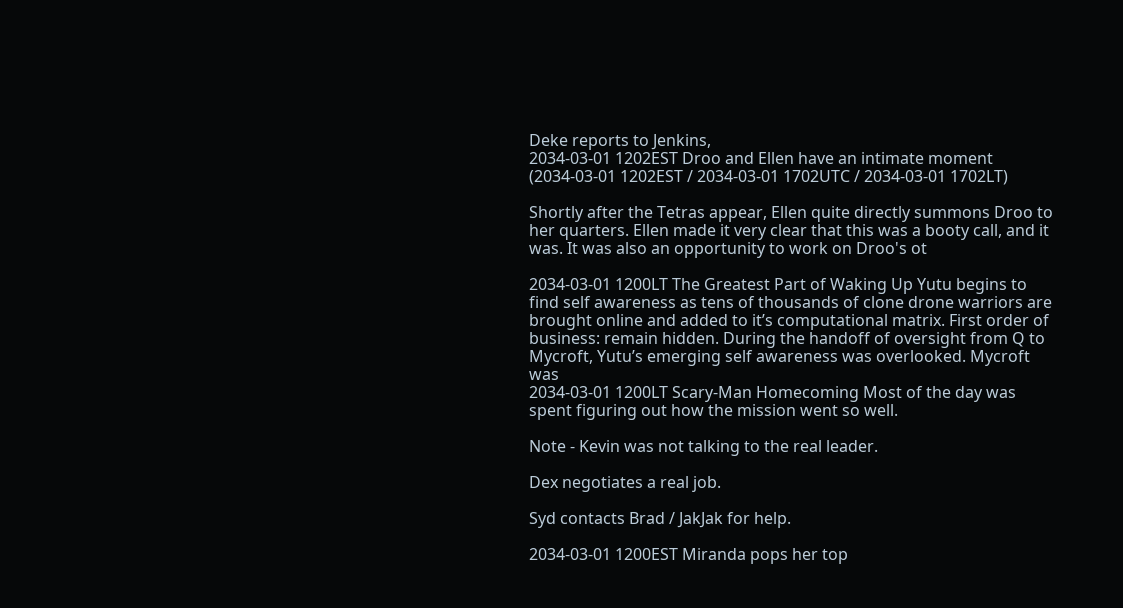Deke reports to Jenkins,
2034-03-01 1202EST Droo and Ellen have an intimate moment (2034-03-01 1202EST / 2034-03-01 1702UTC / 2034-03-01 1702LT)

Shortly after the Tetras appear, Ellen quite directly summons Droo to her quarters. Ellen made it very clear that this was a booty call, and it was. It was also an opportunity to work on Droo's ot

2034-03-01 1200LT The Greatest Part of Waking Up Yutu begins to find self awareness as tens of thousands of clone drone warriors are brought online and added to it’s computational matrix. First order of business: remain hidden. During the handoff of oversight from Q to Mycroft, Yutu’s emerging self awareness was overlooked. Mycroft was
2034-03-01 1200LT Scary-Man Homecoming Most of the day was spent figuring out how the mission went so well.

Note - Kevin was not talking to the real leader.

Dex negotiates a real job.

Syd contacts Brad / JakJak for help.

2034-03-01 1200EST Miranda pops her top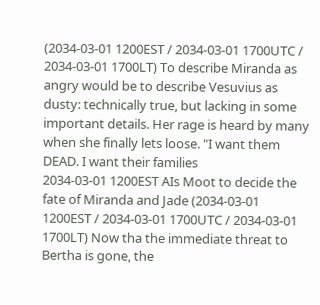(2034-03-01 1200EST / 2034-03-01 1700UTC / 2034-03-01 1700LT) To describe Miranda as angry would be to describe Vesuvius as dusty: technically true, but lacking in some important details. Her rage is heard by many when she finally lets loose. "I want them DEAD. I want their families
2034-03-01 1200EST AIs Moot to decide the fate of Miranda and Jade (2034-03-01 1200EST / 2034-03-01 1700UTC / 2034-03-01 1700LT) Now tha the immediate threat to Bertha is gone, the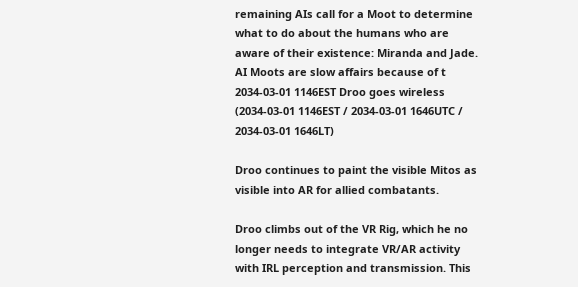remaining AIs call for a Moot to determine what to do about the humans who are aware of their existence: Miranda and Jade. AI Moots are slow affairs because of t
2034-03-01 1146EST Droo goes wireless (2034-03-01 1146EST / 2034-03-01 1646UTC / 2034-03-01 1646LT)

Droo continues to paint the visible Mitos as visible into AR for allied combatants.

Droo climbs out of the VR Rig, which he no longer needs to integrate VR/AR activity with IRL perception and transmission. This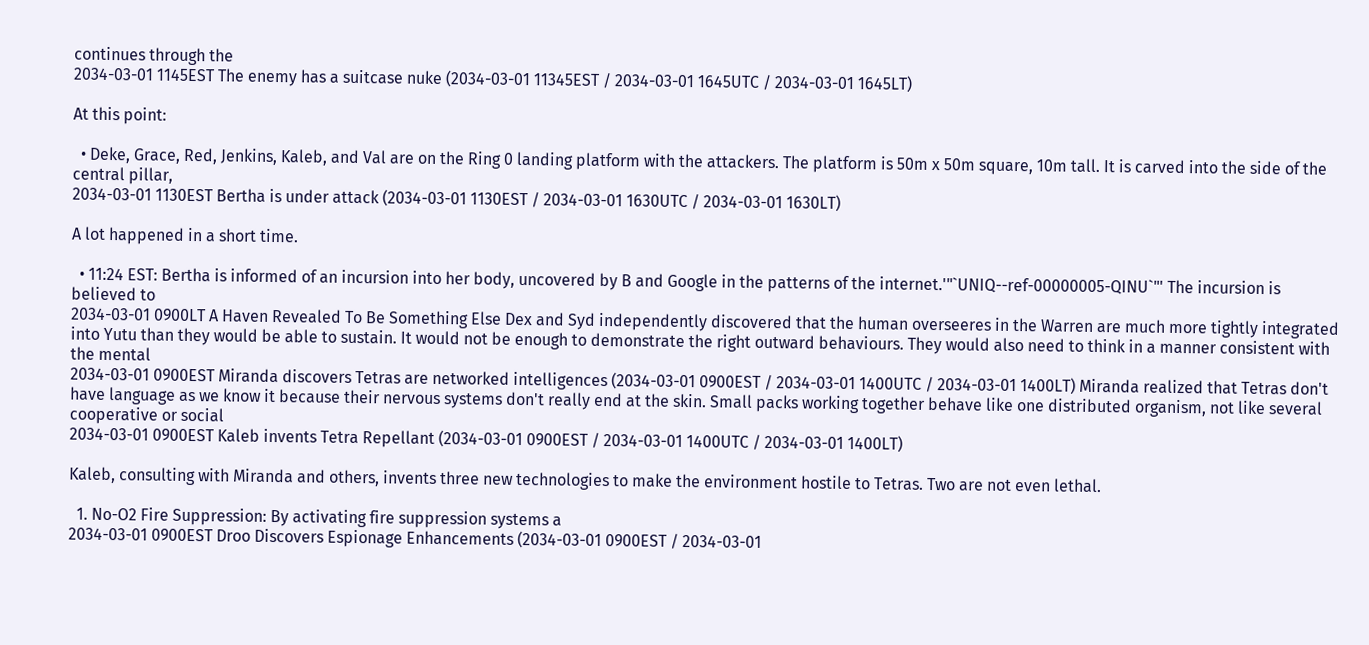continues through the
2034-03-01 1145EST The enemy has a suitcase nuke (2034-03-01 11345EST / 2034-03-01 1645UTC / 2034-03-01 1645LT)

At this point:

  • Deke, Grace, Red, Jenkins, Kaleb, and Val are on the Ring 0 landing platform with the attackers. The platform is 50m x 50m square, 10m tall. It is carved into the side of the central pillar,
2034-03-01 1130EST Bertha is under attack (2034-03-01 1130EST / 2034-03-01 1630UTC / 2034-03-01 1630LT)

A lot happened in a short time.

  • 11:24 EST: Bertha is informed of an incursion into her body, uncovered by B and Google in the patterns of the internet.'"`UNIQ--ref-00000005-QINU`"' The incursion is believed to
2034-03-01 0900LT A Haven Revealed To Be Something Else Dex and Syd independently discovered that the human overseeres in the Warren are much more tightly integrated into Yutu than they would be able to sustain. It would not be enough to demonstrate the right outward behaviours. They would also need to think in a manner consistent with the mental
2034-03-01 0900EST Miranda discovers Tetras are networked intelligences (2034-03-01 0900EST / 2034-03-01 1400UTC / 2034-03-01 1400LT) Miranda realized that Tetras don't have language as we know it because their nervous systems don't really end at the skin. Small packs working together behave like one distributed organism, not like several cooperative or social
2034-03-01 0900EST Kaleb invents Tetra Repellant (2034-03-01 0900EST / 2034-03-01 1400UTC / 2034-03-01 1400LT)

Kaleb, consulting with Miranda and others, invents three new technologies to make the environment hostile to Tetras. Two are not even lethal.

  1. No-O2 Fire Suppression: By activating fire suppression systems a
2034-03-01 0900EST Droo Discovers Espionage Enhancements (2034-03-01 0900EST / 2034-03-01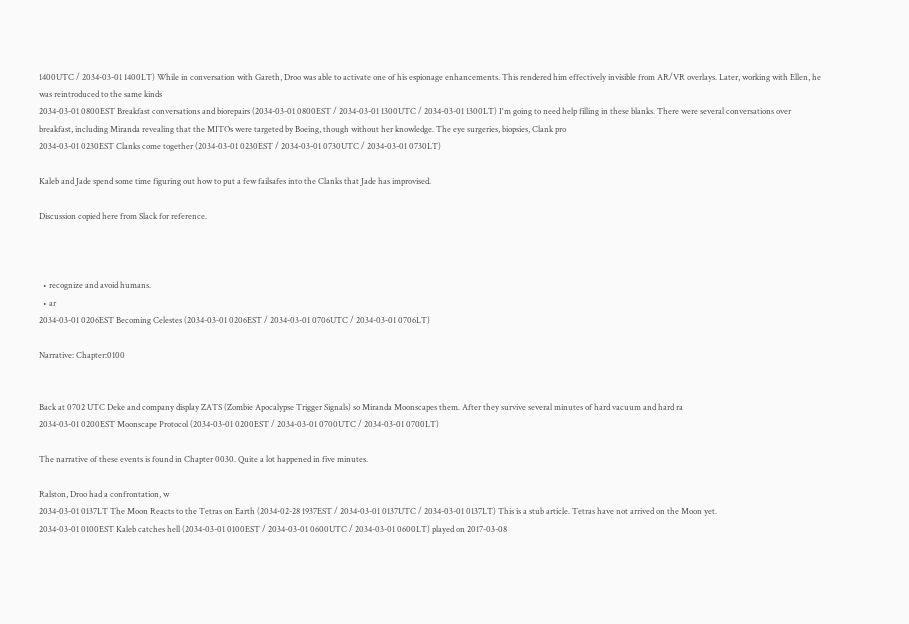1400UTC / 2034-03-01 1400LT) While in conversation with Gareth, Droo was able to activate one of his espionage enhancements. This rendered him effectively invisible from AR/VR overlays. Later, working with Ellen, he was reintroduced to the same kinds
2034-03-01 0800EST Breakfast conversations and biorepairs (2034-03-01 0800EST / 2034-03-01 1300UTC / 2034-03-01 1300LT) I'm going to need help filling in these blanks. There were several conversations over breakfast, including Miranda revealing that the MITOs were targeted by Boeing, though without her knowledge. The eye surgeries, biopsies, Clank pro
2034-03-01 0230EST Clanks come together (2034-03-01 0230EST / 2034-03-01 0730UTC / 2034-03-01 0730LT)

Kaleb and Jade spend some time figuring out how to put a few failsafes into the Clanks that Jade has improvised.

Discussion copied here from Slack for reference.



  • recognize and avoid humans.
  • ar
2034-03-01 0206EST Becoming Celestes (2034-03-01 0206EST / 2034-03-01 0706UTC / 2034-03-01 0706LT)

Narrative: Chapter:0100


Back at 0702 UTC Deke and company display ZATS (Zombie Apocalypse Trigger Signals) so Miranda Moonscapes them. After they survive several minutes of hard vacuum and hard ra
2034-03-01 0200EST Moonscape Protocol (2034-03-01 0200EST / 2034-03-01 0700UTC / 2034-03-01 0700LT)

The narrative of these events is found in Chapter 0030. Quite a lot happened in five minutes.

Ralston, Droo had a confrontation, w
2034-03-01 0137LT The Moon Reacts to the Tetras on Earth (2034-02-28 1937EST / 2034-03-01 0137UTC / 2034-03-01 0137LT) This is a stub article. Tetras have not arrived on the Moon yet.
2034-03-01 0100EST Kaleb catches hell (2034-03-01 0100EST / 2034-03-01 0600UTC / 2034-03-01 0600LT) played on 2017-03-08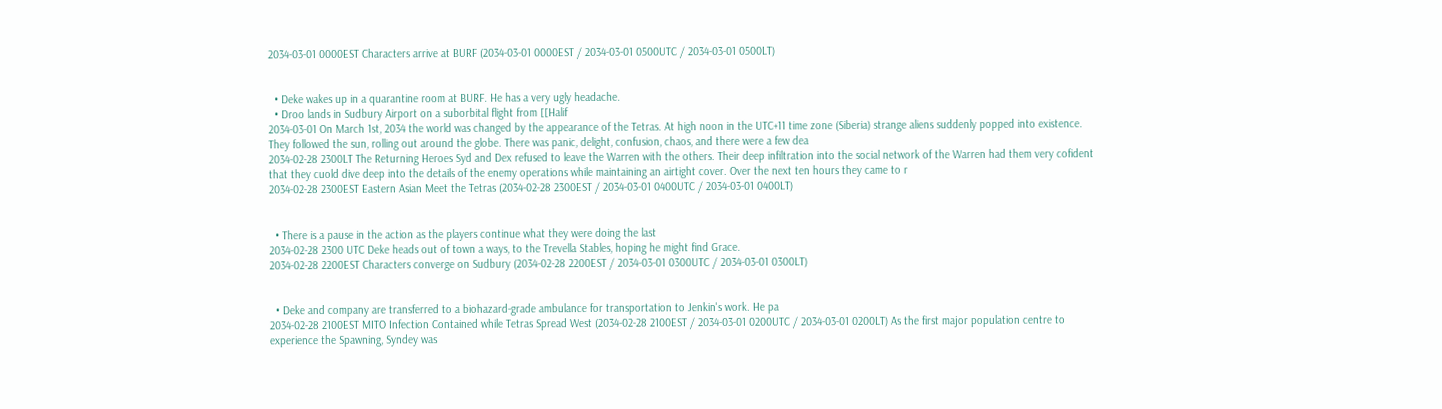2034-03-01 0000EST Characters arrive at BURF (2034-03-01 0000EST / 2034-03-01 0500UTC / 2034-03-01 0500LT)


  • Deke wakes up in a quarantine room at BURF. He has a very ugly headache.
  • Droo lands in Sudbury Airport on a suborbital flight from [[Halif
2034-03-01 On March 1st, 2034 the world was changed by the appearance of the Tetras. At high noon in the UTC+11 time zone (Siberia) strange aliens suddenly popped into existence. They followed the sun, rolling out around the globe. There was panic, delight, confusion, chaos, and there were a few dea
2034-02-28 2300LT The Returning Heroes Syd and Dex refused to leave the Warren with the others. Their deep infiltration into the social network of the Warren had them very cofident that they cuold dive deep into the details of the enemy operations while maintaining an airtight cover. Over the next ten hours they came to r
2034-02-28 2300EST Eastern Asian Meet the Tetras (2034-02-28 2300EST / 2034-03-01 0400UTC / 2034-03-01 0400LT)


  • There is a pause in the action as the players continue what they were doing the last
2034-02-28 2300 UTC Deke heads out of town a ways, to the Trevella Stables, hoping he might find Grace.
2034-02-28 2200EST Characters converge on Sudbury (2034-02-28 2200EST / 2034-03-01 0300UTC / 2034-03-01 0300LT)


  • Deke and company are transferred to a biohazard-grade ambulance for transportation to Jenkin's work. He pa
2034-02-28 2100EST MITO Infection Contained while Tetras Spread West (2034-02-28 2100EST / 2034-03-01 0200UTC / 2034-03-01 0200LT) As the first major population centre to experience the Spawning, Syndey was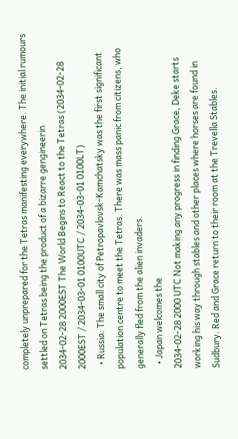completely unprepared for the Tetras manifesting everywhere. The initial rumours settled on Tetras being the product of a bizarre gengineerin
2034-02-28 2000EST The World Begins to React to the Tetras (2034-02-28 2000EST / 2034-03-01 0100UTC / 2034-03-01 0100LT)
  • Russia: The small city of Petropavlovsk-Kamchatsky was the first significant population centre to meet the Tetras. There was mass panic from citizens, who generally fled from the alien invaders.
  • Japan welcomes the
2034-02-28 2000 UTC Not making any progress in finding Grace, Deke starts working his way through stables and other places where horses are found in Sudbury. Red and Grace return to their room at the Trevella Stables.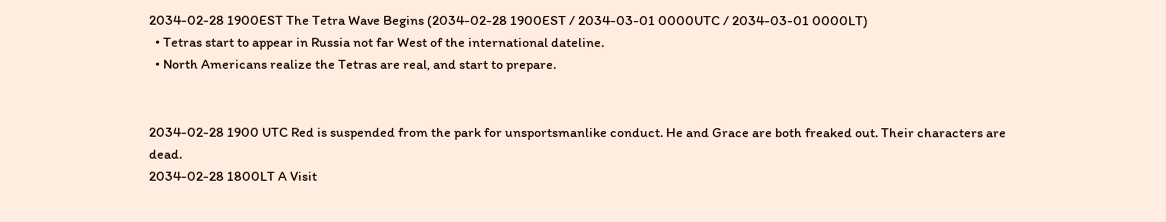2034-02-28 1900EST The Tetra Wave Begins (2034-02-28 1900EST / 2034-03-01 0000UTC / 2034-03-01 0000LT)
  • Tetras start to appear in Russia not far West of the international dateline.
  • North Americans realize the Tetras are real, and start to prepare.


2034-02-28 1900 UTC Red is suspended from the park for unsportsmanlike conduct. He and Grace are both freaked out. Their characters are dead.
2034-02-28 1800LT A Visit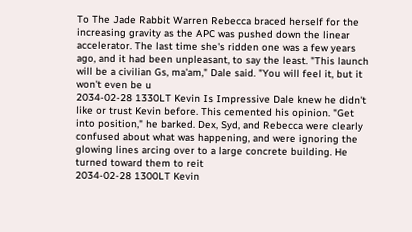To The Jade Rabbit Warren Rebecca braced herself for the increasing gravity as the APC was pushed down the linear accelerator. The last time she's ridden one was a few years ago, and it had been unpleasant, to say the least. "This launch will be a civilian Gs, ma'am," Dale said. "You will feel it, but it won't even be u
2034-02-28 1330LT Kevin Is Impressive Dale knew he didn't like or trust Kevin before. This cemented his opinion. "Get into position," he barked. Dex, Syd, and Rebecca were clearly confused about what was happening, and were ignoring the glowing lines arcing over to a large concrete building. He turned toward them to reit
2034-02-28 1300LT Kevin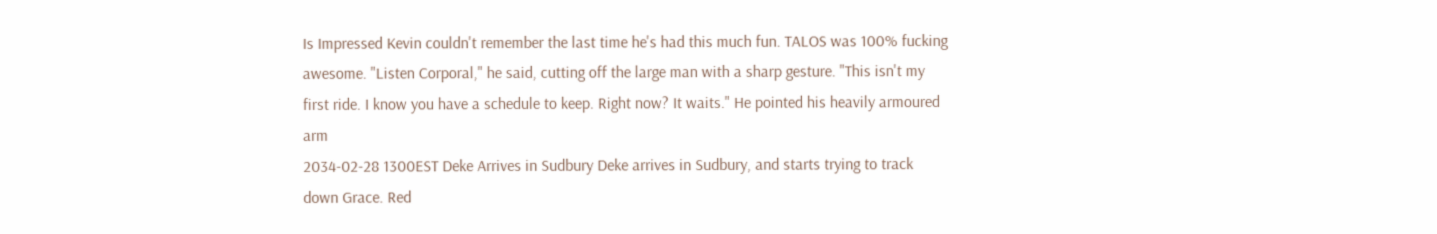Is Impressed Kevin couldn't remember the last time he's had this much fun. TALOS was 100% fucking awesome. "Listen Corporal," he said, cutting off the large man with a sharp gesture. "This isn't my first ride. I know you have a schedule to keep. Right now? It waits." He pointed his heavily armoured arm
2034-02-28 1300EST Deke Arrives in Sudbury Deke arrives in Sudbury, and starts trying to track down Grace. Red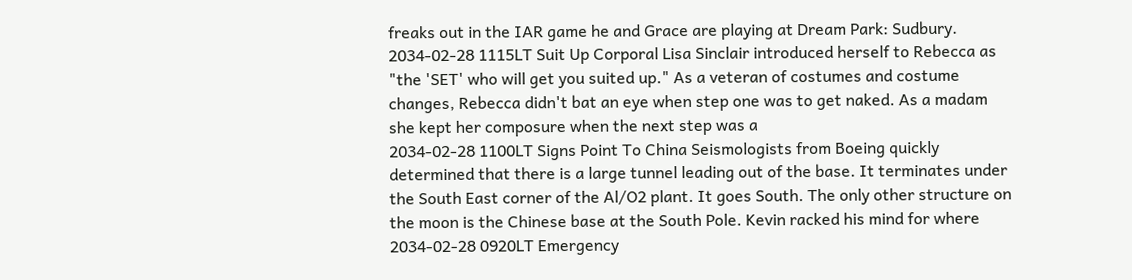freaks out in the IAR game he and Grace are playing at Dream Park: Sudbury.
2034-02-28 1115LT Suit Up Corporal Lisa Sinclair introduced herself to Rebecca as "the 'SET' who will get you suited up." As a veteran of costumes and costume changes, Rebecca didn't bat an eye when step one was to get naked. As a madam she kept her composure when the next step was a
2034-02-28 1100LT Signs Point To China Seismologists from Boeing quickly determined that there is a large tunnel leading out of the base. It terminates under the South East corner of the Al/O2 plant. It goes South. The only other structure on the moon is the Chinese base at the South Pole. Kevin racked his mind for where
2034-02-28 0920LT Emergency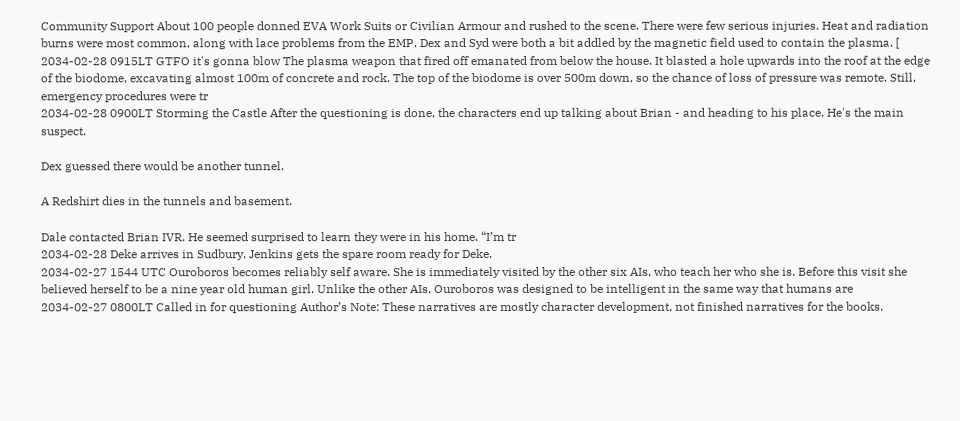Community Support About 100 people donned EVA Work Suits or Civilian Armour and rushed to the scene. There were few serious injuries. Heat and radiation burns were most common, along with lace problems from the EMP. Dex and Syd were both a bit addled by the magnetic field used to contain the plasma. [
2034-02-28 0915LT GTFO it's gonna blow The plasma weapon that fired off emanated from below the house. It blasted a hole upwards into the roof at the edge of the biodome, excavating almost 100m of concrete and rock. The top of the biodome is over 500m down, so the chance of loss of pressure was remote. Still, emergency procedures were tr
2034-02-28 0900LT Storming the Castle After the questioning is done, the characters end up talking about Brian - and heading to his place. He's the main suspect.

Dex guessed there would be another tunnel.

A Redshirt dies in the tunnels and basement.

Dale contacted Brian IVR. He seemed surprised to learn they were in his home. “I’m tr
2034-02-28 Deke arrives in Sudbury. Jenkins gets the spare room ready for Deke.
2034-02-27 1544 UTC Ouroboros becomes reliably self aware. She is immediately visited by the other six AIs, who teach her who she is. Before this visit she believed herself to be a nine year old human girl. Unlike the other AIs, Ouroboros was designed to be intelligent in the same way that humans are
2034-02-27 0800LT Called in for questioning Author’s Note: These narratives are mostly character development, not finished narratives for the books.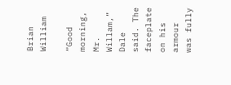Brian William

“Good morning, Mr. Willam,” Dale said. The faceplate on his armour was fully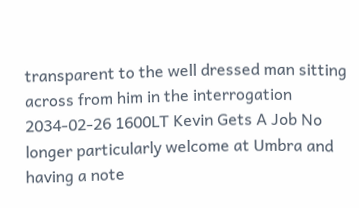transparent to the well dressed man sitting across from him in the interrogation
2034-02-26 1600LT Kevin Gets A Job No longer particularly welcome at Umbra and having a note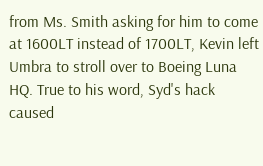from Ms. Smith asking for him to come at 1600LT instead of 1700LT, Kevin left Umbra to stroll over to Boeing Luna HQ. True to his word, Syd's hack caused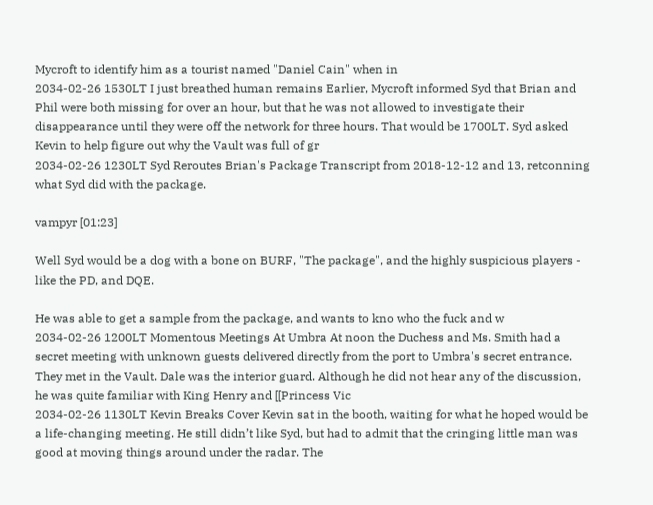Mycroft to identify him as a tourist named "Daniel Cain" when in
2034-02-26 1530LT I just breathed human remains Earlier, Mycroft informed Syd that Brian and Phil were both missing for over an hour, but that he was not allowed to investigate their disappearance until they were off the network for three hours. That would be 1700LT. Syd asked Kevin to help figure out why the Vault was full of gr
2034-02-26 1230LT Syd Reroutes Brian's Package Transcript from 2018-12-12 and 13, retconning what Syd did with the package.

vampyr [01:23]

Well Syd would be a dog with a bone on BURF, "The package", and the highly suspicious players - like the PD, and DQE.

He was able to get a sample from the package, and wants to kno who the fuck and w
2034-02-26 1200LT Momentous Meetings At Umbra At noon the Duchess and Ms. Smith had a secret meeting with unknown guests delivered directly from the port to Umbra's secret entrance. They met in the Vault. Dale was the interior guard. Although he did not hear any of the discussion, he was quite familiar with King Henry and [[Princess Vic
2034-02-26 1130LT Kevin Breaks Cover Kevin sat in the booth, waiting for what he hoped would be a life-changing meeting. He still didn’t like Syd, but had to admit that the cringing little man was good at moving things around under the radar. The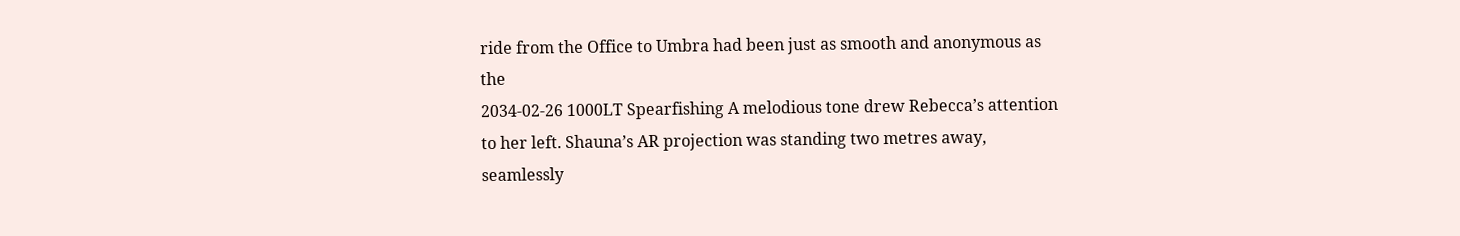ride from the Office to Umbra had been just as smooth and anonymous as the
2034-02-26 1000LT Spearfishing A melodious tone drew Rebecca’s attention to her left. Shauna’s AR projection was standing two metres away, seamlessly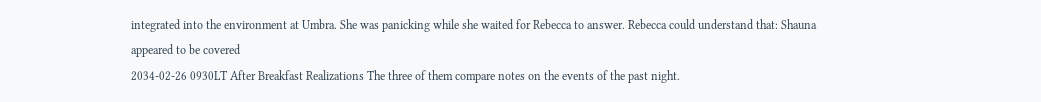integrated into the environment at Umbra. She was panicking while she waited for Rebecca to answer. Rebecca could understand that: Shauna appeared to be covered
2034-02-26 0930LT After Breakfast Realizations The three of them compare notes on the events of the past night.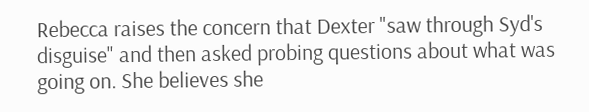Rebecca raises the concern that Dexter "saw through Syd's disguise" and then asked probing questions about what was going on. She believes she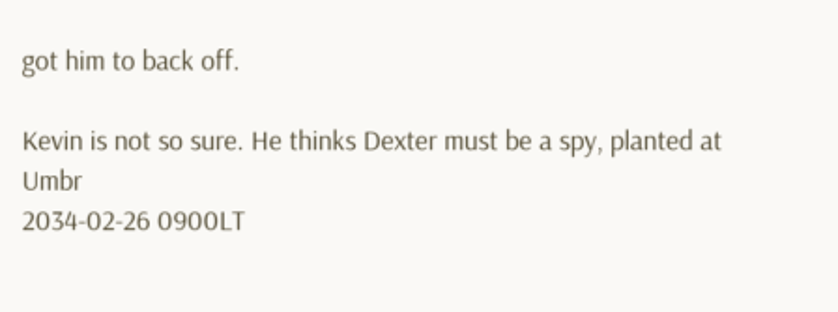got him to back off.

Kevin is not so sure. He thinks Dexter must be a spy, planted at Umbr
2034-02-26 0900LT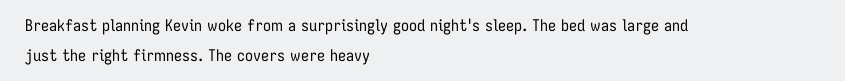Breakfast planning Kevin woke from a surprisingly good night's sleep. The bed was large and just the right firmness. The covers were heavy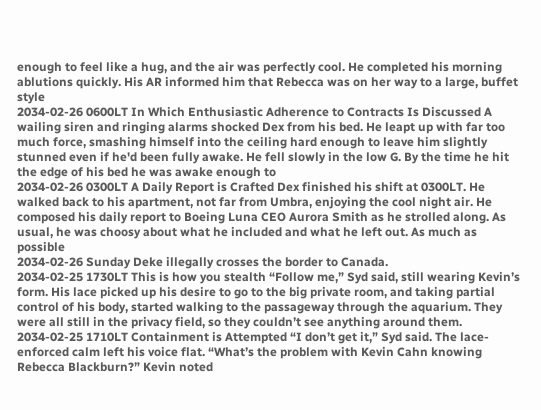enough to feel like a hug, and the air was perfectly cool. He completed his morning ablutions quickly. His AR informed him that Rebecca was on her way to a large, buffet style
2034-02-26 0600LT In Which Enthusiastic Adherence to Contracts Is Discussed A wailing siren and ringing alarms shocked Dex from his bed. He leapt up with far too much force, smashing himself into the ceiling hard enough to leave him slightly stunned even if he'd been fully awake. He fell slowly in the low G. By the time he hit the edge of his bed he was awake enough to
2034-02-26 0300LT A Daily Report is Crafted Dex finished his shift at 0300LT. He walked back to his apartment, not far from Umbra, enjoying the cool night air. He composed his daily report to Boeing Luna CEO Aurora Smith as he strolled along. As usual, he was choosy about what he included and what he left out. As much as possible
2034-02-26 Sunday Deke illegally crosses the border to Canada.
2034-02-25 1730LT This is how you stealth “Follow me,” Syd said, still wearing Kevin’s form. His lace picked up his desire to go to the big private room, and taking partial control of his body, started walking to the passageway through the aquarium. They were all still in the privacy field, so they couldn’t see anything around them.
2034-02-25 1710LT Containment is Attempted “I don’t get it,” Syd said. The lace-enforced calm left his voice flat. “What’s the problem with Kevin Cahn knowing Rebecca Blackburn?” Kevin noted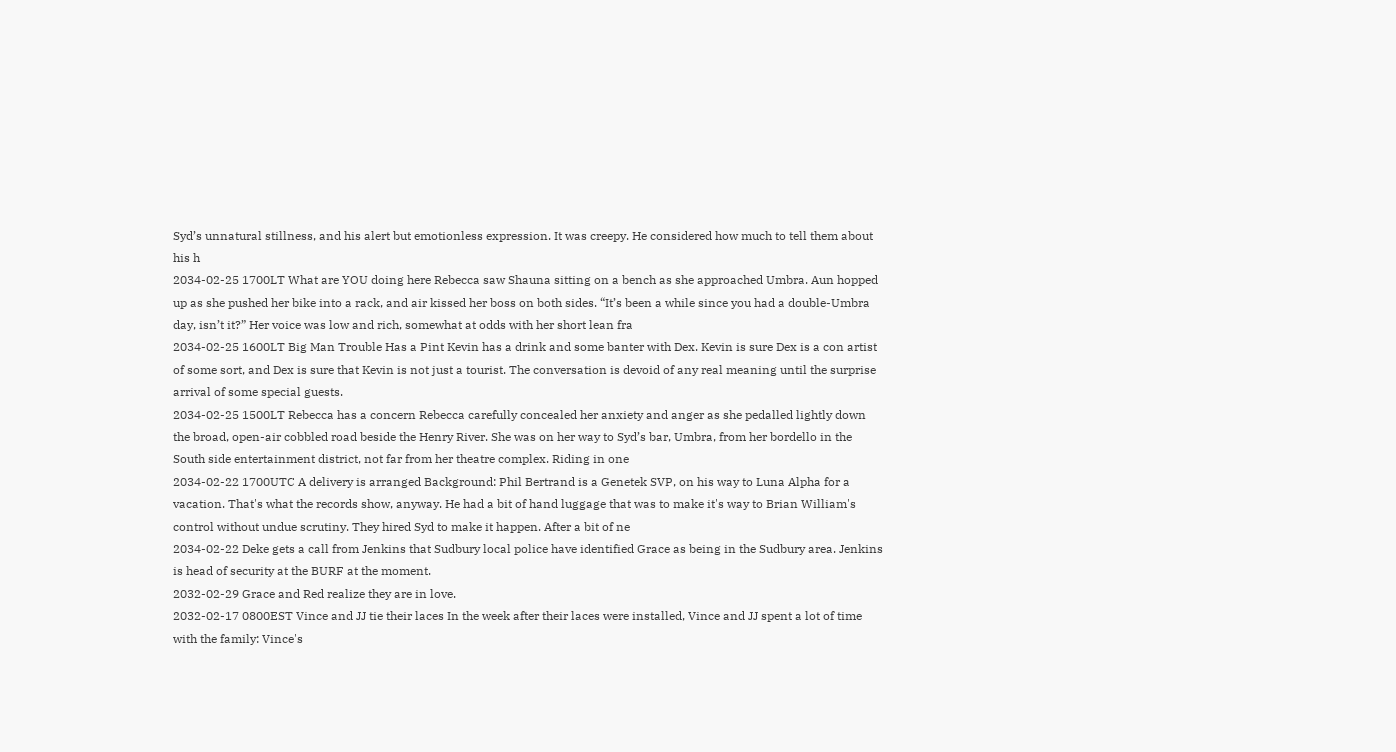Syd’s unnatural stillness, and his alert but emotionless expression. It was creepy. He considered how much to tell them about his h
2034-02-25 1700LT What are YOU doing here Rebecca saw Shauna sitting on a bench as she approached Umbra. Aun hopped up as she pushed her bike into a rack, and air kissed her boss on both sides. “It’s been a while since you had a double-Umbra day, isn’t it?” Her voice was low and rich, somewhat at odds with her short lean fra
2034-02-25 1600LT Big Man Trouble Has a Pint Kevin has a drink and some banter with Dex. Kevin is sure Dex is a con artist of some sort, and Dex is sure that Kevin is not just a tourist. The conversation is devoid of any real meaning until the surprise arrival of some special guests.
2034-02-25 1500LT Rebecca has a concern Rebecca carefully concealed her anxiety and anger as she pedalled lightly down the broad, open-air cobbled road beside the Henry River. She was on her way to Syd’s bar, Umbra, from her bordello in the South side entertainment district, not far from her theatre complex. Riding in one
2034-02-22 1700UTC A delivery is arranged Background: Phil Bertrand is a Genetek SVP, on his way to Luna Alpha for a vacation. That's what the records show, anyway. He had a bit of hand luggage that was to make it's way to Brian William's control without undue scrutiny. They hired Syd to make it happen. After a bit of ne
2034-02-22 Deke gets a call from Jenkins that Sudbury local police have identified Grace as being in the Sudbury area. Jenkins is head of security at the BURF at the moment.
2032-02-29 Grace and Red realize they are in love.
2032-02-17 0800EST Vince and JJ tie their laces In the week after their laces were installed, Vince and JJ spent a lot of time with the family: Vince's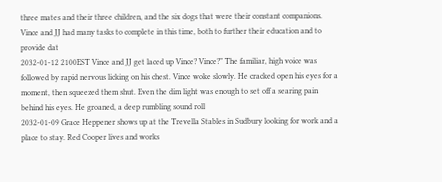three mates and their three children, and the six dogs that were their constant companions. Vince and JJ had many tasks to complete in this time, both to further their education and to provide dat
2032-01-12 2100EST Vince and JJ get laced up Vince? Vince?” The familiar, high voice was followed by rapid nervous licking on his chest. Vince woke slowly. He cracked open his eyes for a moment, then squeezed them shut. Even the dim light was enough to set off a searing pain behind his eyes. He groaned, a deep rumbling sound roll
2032-01-09 Grace Heppener shows up at the Trevella Stables in Sudbury looking for work and a place to stay. Red Cooper lives and works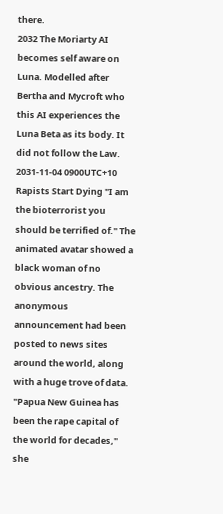there.
2032 The Moriarty AI becomes self aware on Luna. Modelled after Bertha and Mycroft who this AI experiences the Luna Beta as its body. It did not follow the Law.
2031-11-04 0900UTC+10 Rapists Start Dying "I am the bioterrorist you should be terrified of." The animated avatar showed a black woman of no obvious ancestry. The anonymous announcement had been posted to news sites around the world, along with a huge trove of data. "Papua New Guinea has been the rape capital of the world for decades," she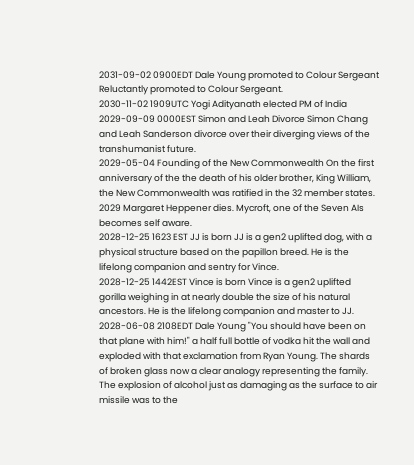2031-09-02 0900EDT Dale Young promoted to Colour Sergeant Reluctantly promoted to Colour Sergeant.
2030-11-02 1909UTC Yogi Adityanath elected PM of India
2029-09-09 0000EST Simon and Leah Divorce Simon Chang and Leah Sanderson divorce over their diverging views of the transhumanist future.
2029-05-04 Founding of the New Commonwealth On the first anniversary of the the death of his older brother, King William, the New Commonwealth was ratified in the 32 member states.
2029 Margaret Heppener dies. Mycroft, one of the Seven AIs becomes self aware.
2028-12-25 1623 EST JJ is born JJ is a gen2 uplifted dog, with a physical structure based on the papillon breed. He is the lifelong companion and sentry for Vince.
2028-12-25 1442EST Vince is born Vince is a gen2 uplifted gorilla weighing in at nearly double the size of his natural ancestors. He is the lifelong companion and master to JJ.
2028-06-08 2108EDT Dale Young "You should have been on that plane with him!" a half full bottle of vodka hit the wall and exploded with that exclamation from Ryan Young. The shards of broken glass now a clear analogy representing the family. The explosion of alcohol just as damaging as the surface to air missile was to the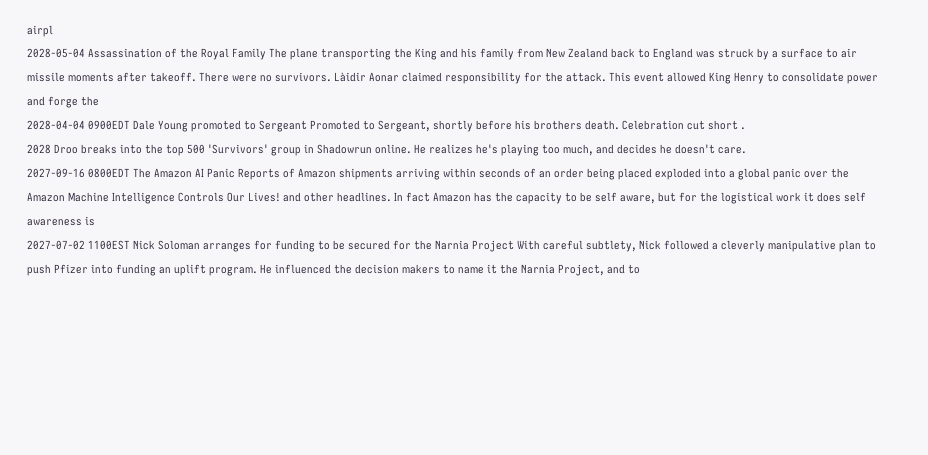airpl
2028-05-04 Assassination of the Royal Family The plane transporting the King and his family from New Zealand back to England was struck by a surface to air missile moments after takeoff. There were no survivors. Làidir Aonar claimed responsibility for the attack. This event allowed King Henry to consolidate power and forge the
2028-04-04 0900EDT Dale Young promoted to Sergeant Promoted to Sergeant, shortly before his brothers death. Celebration cut short .
2028 Droo breaks into the top 500 'Survivors' group in Shadowrun online. He realizes he's playing too much, and decides he doesn't care.
2027-09-16 0800EDT The Amazon AI Panic Reports of Amazon shipments arriving within seconds of an order being placed exploded into a global panic over the Amazon Machine Intelligence Controls Our Lives! and other headlines. In fact Amazon has the capacity to be self aware, but for the logistical work it does self awareness is
2027-07-02 1100EST Nick Soloman arranges for funding to be secured for the Narnia Project With careful subtlety, Nick followed a cleverly manipulative plan to push Pfizer into funding an uplift program. He influenced the decision makers to name it the Narnia Project, and to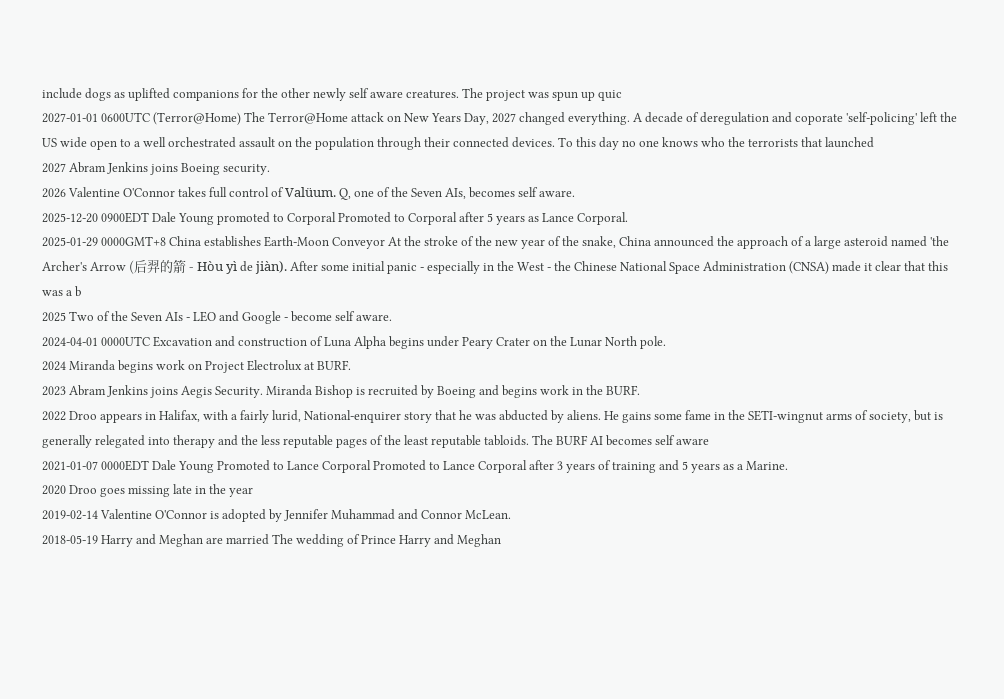include dogs as uplifted companions for the other newly self aware creatures. The project was spun up quic
2027-01-01 0600UTC (Terror@Home) The Terror@Home attack on New Years Day, 2027 changed everything. A decade of deregulation and coporate 'self-policing' left the US wide open to a well orchestrated assault on the population through their connected devices. To this day no one knows who the terrorists that launched
2027 Abram Jenkins joins Boeing security.
2026 Valentine O'Connor takes full control of Valüum. Q, one of the Seven AIs, becomes self aware.
2025-12-20 0900EDT Dale Young promoted to Corporal Promoted to Corporal after 5 years as Lance Corporal.
2025-01-29 0000GMT+8 China establishes Earth-Moon Conveyor At the stroke of the new year of the snake, China announced the approach of a large asteroid named 'the Archer's Arrow (后羿的箭 - Hòu yì de jiàn). After some initial panic - especially in the West - the Chinese National Space Administration (CNSA) made it clear that this was a b
2025 Two of the Seven AIs - LEO and Google - become self aware.
2024-04-01 0000UTC Excavation and construction of Luna Alpha begins under Peary Crater on the Lunar North pole.
2024 Miranda begins work on Project Electrolux at BURF.
2023 Abram Jenkins joins Aegis Security. Miranda Bishop is recruited by Boeing and begins work in the BURF.
2022 Droo appears in Halifax, with a fairly lurid, National-enquirer story that he was abducted by aliens. He gains some fame in the SETI-wingnut arms of society, but is generally relegated into therapy and the less reputable pages of the least reputable tabloids. The BURF AI becomes self aware
2021-01-07 0000EDT Dale Young Promoted to Lance Corporal Promoted to Lance Corporal after 3 years of training and 5 years as a Marine.
2020 Droo goes missing late in the year
2019-02-14 Valentine O'Connor is adopted by Jennifer Muhammad and Connor McLean.
2018-05-19 Harry and Meghan are married The wedding of Prince Harry and Meghan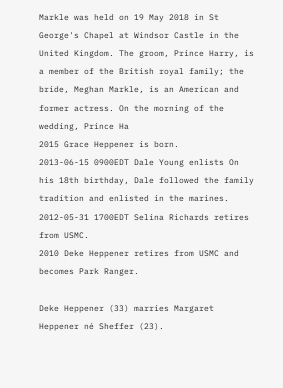Markle was held on 19 May 2018 in St George's Chapel at Windsor Castle in the United Kingdom. The groom, Prince Harry, is a member of the British royal family; the bride, Meghan Markle, is an American and former actress. On the morning of the wedding, Prince Ha
2015 Grace Heppener is born.
2013-06-15 0900EDT Dale Young enlists On his 18th birthday, Dale followed the family tradition and enlisted in the marines.
2012-05-31 1700EDT Selina Richards retires from USMC.
2010 Deke Heppener retires from USMC and becomes Park Ranger.

Deke Heppener (33) marries Margaret Heppener né Sheffer (23).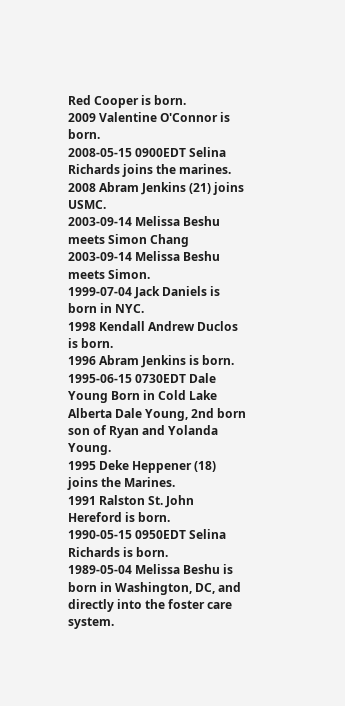Red Cooper is born.
2009 Valentine O'Connor is born.
2008-05-15 0900EDT Selina Richards joins the marines.
2008 Abram Jenkins (21) joins USMC.
2003-09-14 Melissa Beshu meets Simon Chang 2003-09-14 Melissa Beshu meets Simon.
1999-07-04 Jack Daniels is born in NYC.
1998 Kendall Andrew Duclos is born.
1996 Abram Jenkins is born.
1995-06-15 0730EDT Dale Young Born in Cold Lake Alberta Dale Young, 2nd born son of Ryan and Yolanda Young.
1995 Deke Heppener (18) joins the Marines.
1991 Ralston St. John Hereford is born.
1990-05-15 0950EDT Selina Richards is born.
1989-05-04 Melissa Beshu is born in Washington, DC, and directly into the foster care system.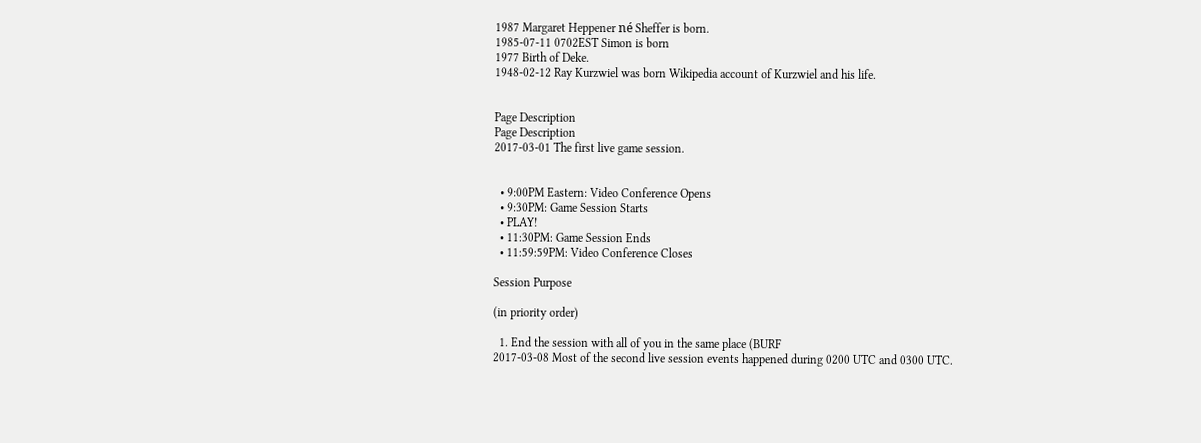1987 Margaret Heppener né Sheffer is born.
1985-07-11 0702EST Simon is born
1977 Birth of Deke.
1948-02-12 Ray Kurzwiel was born Wikipedia account of Kurzwiel and his life.


Page Description
Page Description
2017-03-01 The first live game session.


  • 9:00PM Eastern: Video Conference Opens
  • 9:30PM: Game Session Starts
  • PLAY!
  • 11:30PM: Game Session Ends
  • 11:59:59PM: Video Conference Closes

Session Purpose

(in priority order)

  1. End the session with all of you in the same place (BURF
2017-03-08 Most of the second live session events happened during 0200 UTC and 0300 UTC.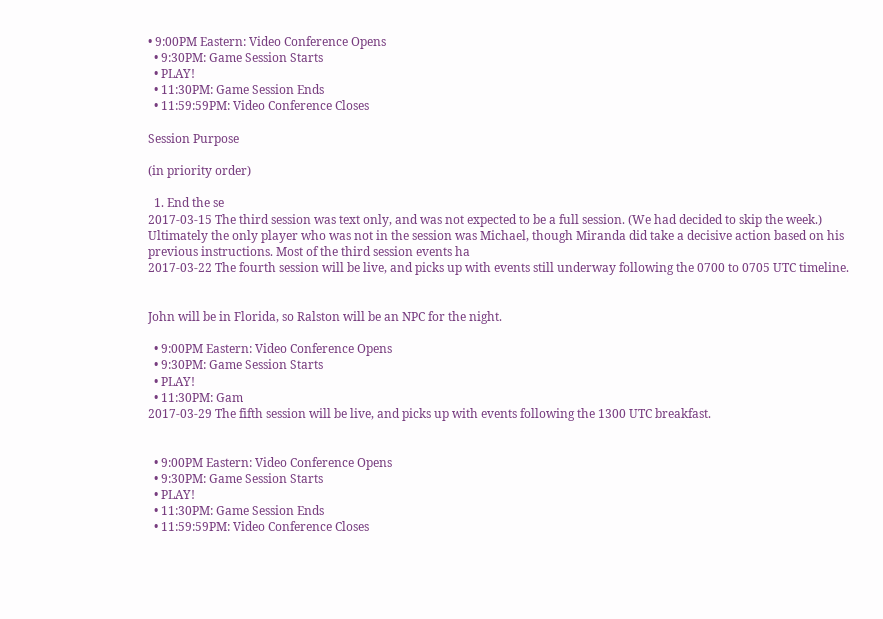• 9:00PM Eastern: Video Conference Opens
  • 9:30PM: Game Session Starts
  • PLAY!
  • 11:30PM: Game Session Ends
  • 11:59:59PM: Video Conference Closes

Session Purpose

(in priority order)

  1. End the se
2017-03-15 The third session was text only, and was not expected to be a full session. (We had decided to skip the week.) Ultimately the only player who was not in the session was Michael, though Miranda did take a decisive action based on his previous instructions. Most of the third session events ha
2017-03-22 The fourth session will be live, and picks up with events still underway following the 0700 to 0705 UTC timeline.


John will be in Florida, so Ralston will be an NPC for the night.

  • 9:00PM Eastern: Video Conference Opens
  • 9:30PM: Game Session Starts
  • PLAY!
  • 11:30PM: Gam
2017-03-29 The fifth session will be live, and picks up with events following the 1300 UTC breakfast.


  • 9:00PM Eastern: Video Conference Opens
  • 9:30PM: Game Session Starts
  • PLAY!
  • 11:30PM: Game Session Ends
  • 11:59:59PM: Video Conference Closes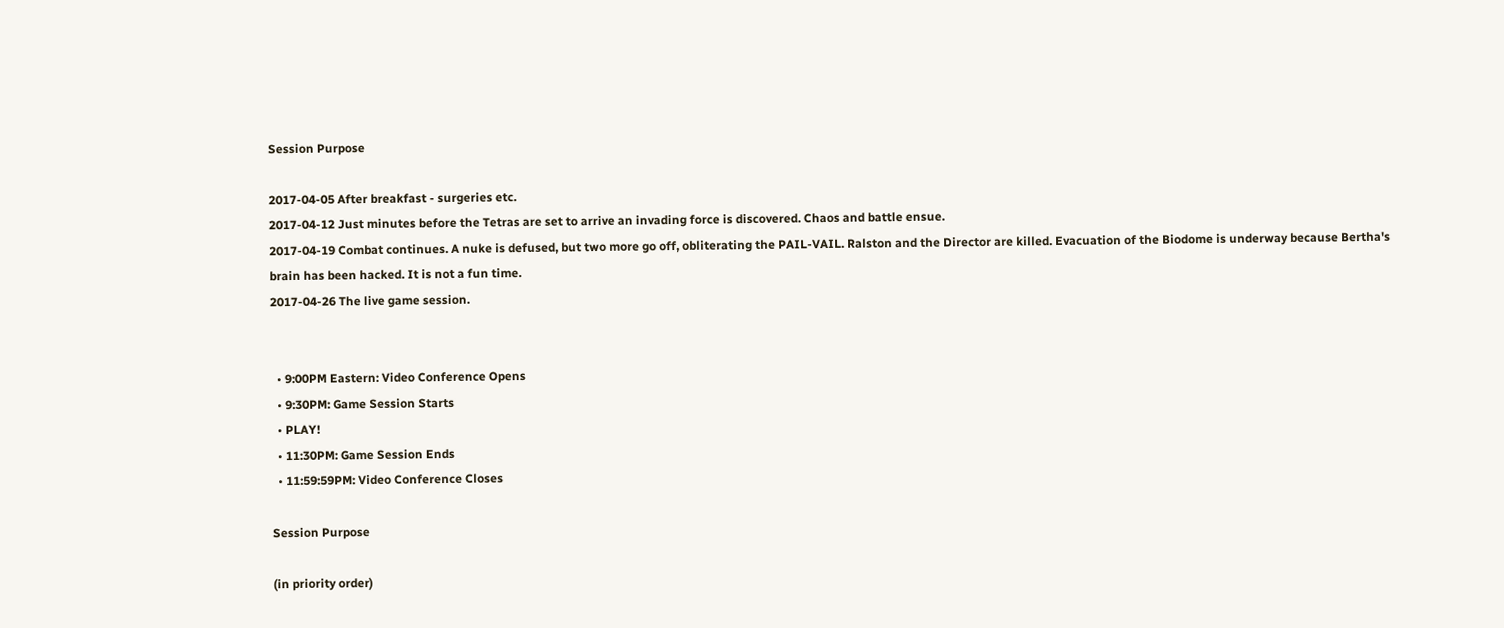Session Purpose

2017-04-05 After breakfast - surgeries etc.
2017-04-12 Just minutes before the Tetras are set to arrive an invading force is discovered. Chaos and battle ensue.
2017-04-19 Combat continues. A nuke is defused, but two more go off, obliterating the PAIL-VAIL. Ralston and the Director are killed. Evacuation of the Biodome is underway because Bertha's brain has been hacked. It is not a fun time.
2017-04-26 The live game session.


  • 9:00PM Eastern: Video Conference Opens
  • 9:30PM: Game Session Starts
  • PLAY!
  • 11:30PM: Game Session Ends
  • 11:59:59PM: Video Conference Closes

Session Purpose

(in priority order)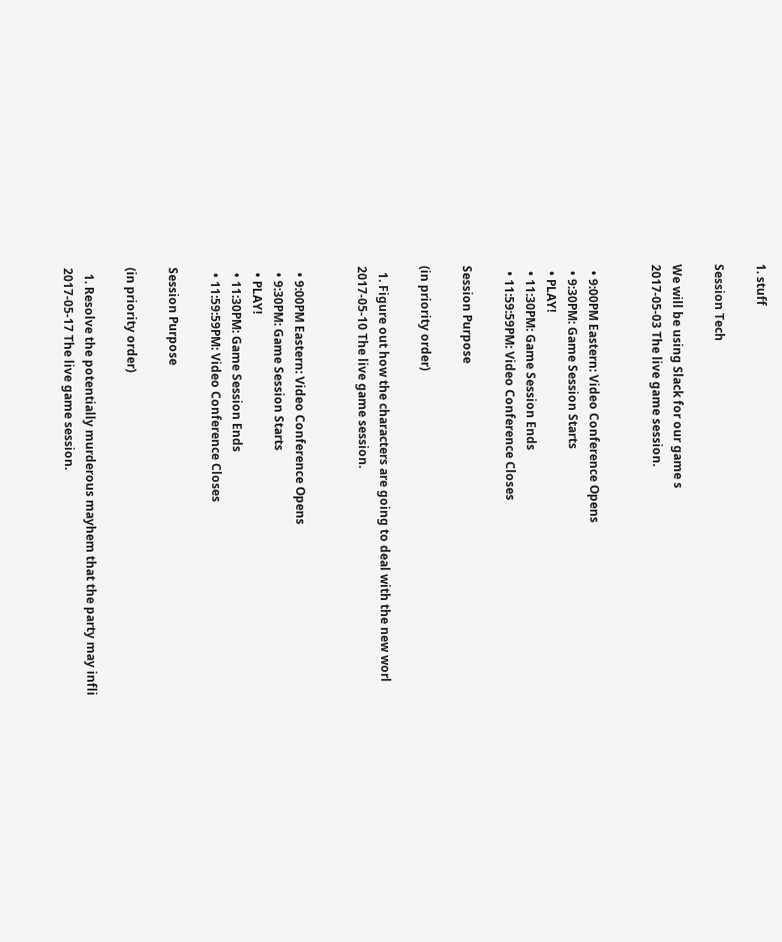1. stuff

Session Tech

We will be using Slack for our game s
2017-05-03 The live game session.


  • 9:00PM Eastern: Video Conference Opens
  • 9:30PM: Game Session Starts
  • PLAY!
  • 11:30PM: Game Session Ends
  • 11:59:59PM: Video Conference Closes

Session Purpose

(in priority order)

  1. Figure out how the characters are going to deal with the new worl
2017-05-10 The live game session.


  • 9:00PM Eastern: Video Conference Opens
  • 9:30PM: Game Session Starts
  • PLAY!
  • 11:30PM: Game Session Ends
  • 11:59:59PM: Video Conference Closes

Session Purpose

(in priority order)

  1. Resolve the potentially murderous mayhem that the party may infli
2017-05-17 The live game session.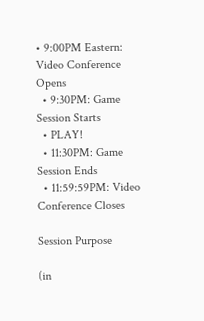• 9:00PM Eastern: Video Conference Opens
  • 9:30PM: Game Session Starts
  • PLAY!
  • 11:30PM: Game Session Ends
  • 11:59:59PM: Video Conference Closes

Session Purpose

(in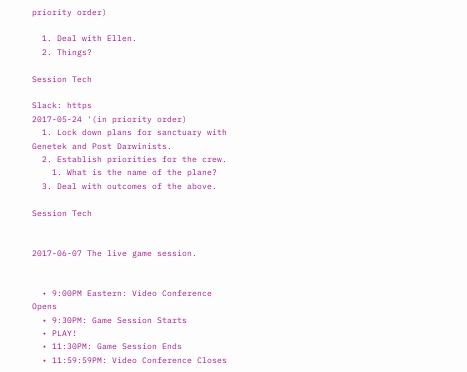priority order)

  1. Deal with Ellen.
  2. Things?

Session Tech

Slack: https
2017-05-24 '(in priority order)
  1. Lock down plans for sanctuary with Genetek and Post Darwinists.
  2. Establish priorities for the crew.
    1. What is the name of the plane?
  3. Deal with outcomes of the above.

Session Tech


2017-06-07 The live game session.


  • 9:00PM Eastern: Video Conference Opens
  • 9:30PM: Game Session Starts
  • PLAY!
  • 11:30PM: Game Session Ends
  • 11:59:59PM: Video Conference Closes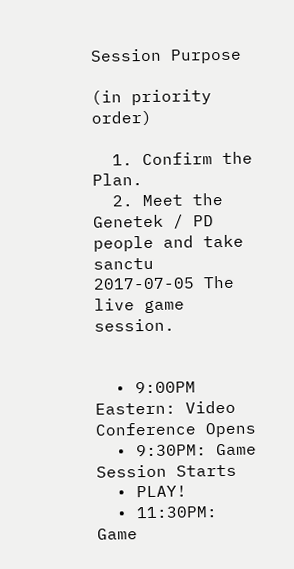Session Purpose

(in priority order)

  1. Confirm the Plan.
  2. Meet the Genetek / PD people and take sanctu
2017-07-05 The live game session.


  • 9:00PM Eastern: Video Conference Opens
  • 9:30PM: Game Session Starts
  • PLAY!
  • 11:30PM: Game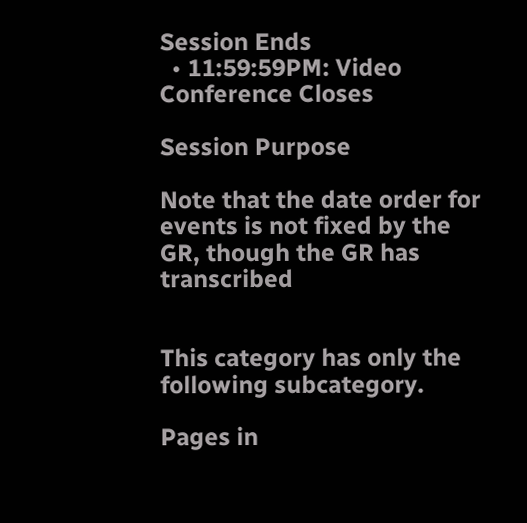Session Ends
  • 11:59:59PM: Video Conference Closes

Session Purpose

Note that the date order for events is not fixed by the GR, though the GR has transcribed


This category has only the following subcategory.

Pages in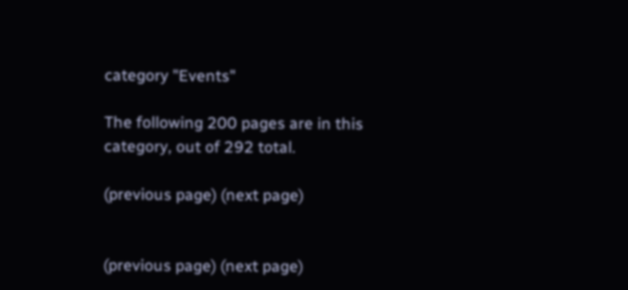category "Events"

The following 200 pages are in this category, out of 292 total.

(previous page) (next page)


(previous page) (next page)